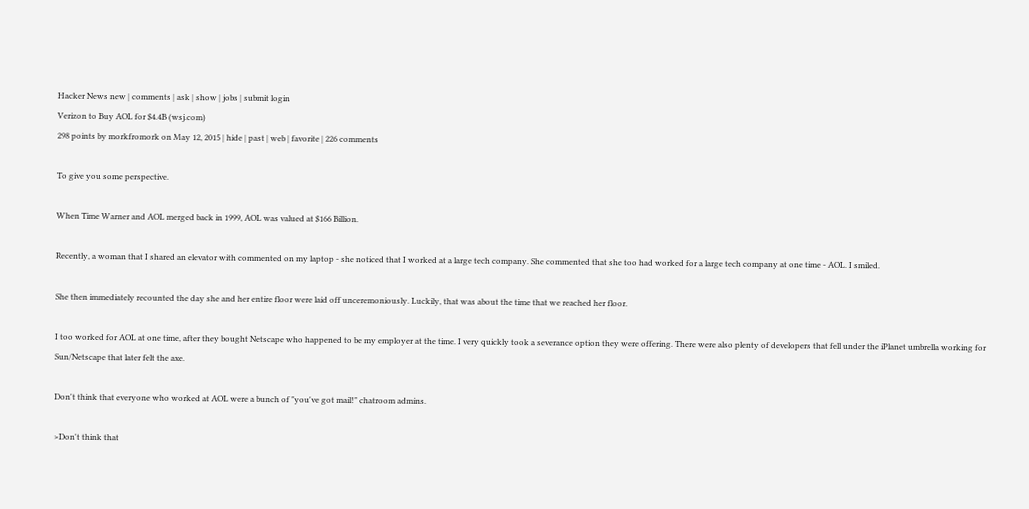Hacker News new | comments | ask | show | jobs | submit login
Verizon to Buy AOL for $4.4B (wsj.com)
298 points by morkfromork on May 12, 2015 | hide | past | web | favorite | 226 comments

To give you some perspective.

When Time Warner and AOL merged back in 1999, AOL was valued at $166 Billion.

Recently, a woman that I shared an elevator with commented on my laptop - she noticed that I worked at a large tech company. She commented that she too had worked for a large tech company at one time - AOL. I smiled.

She then immediately recounted the day she and her entire floor were laid off unceremoniously. Luckily, that was about the time that we reached her floor.

I too worked for AOL at one time, after they bought Netscape who happened to be my employer at the time. I very quickly took a severance option they were offering. There were also plenty of developers that fell under the iPlanet umbrella working for Sun/Netscape that later felt the axe.

Don't think that everyone who worked at AOL were a bunch of "you've got mail!" chatroom admins.

>Don't think that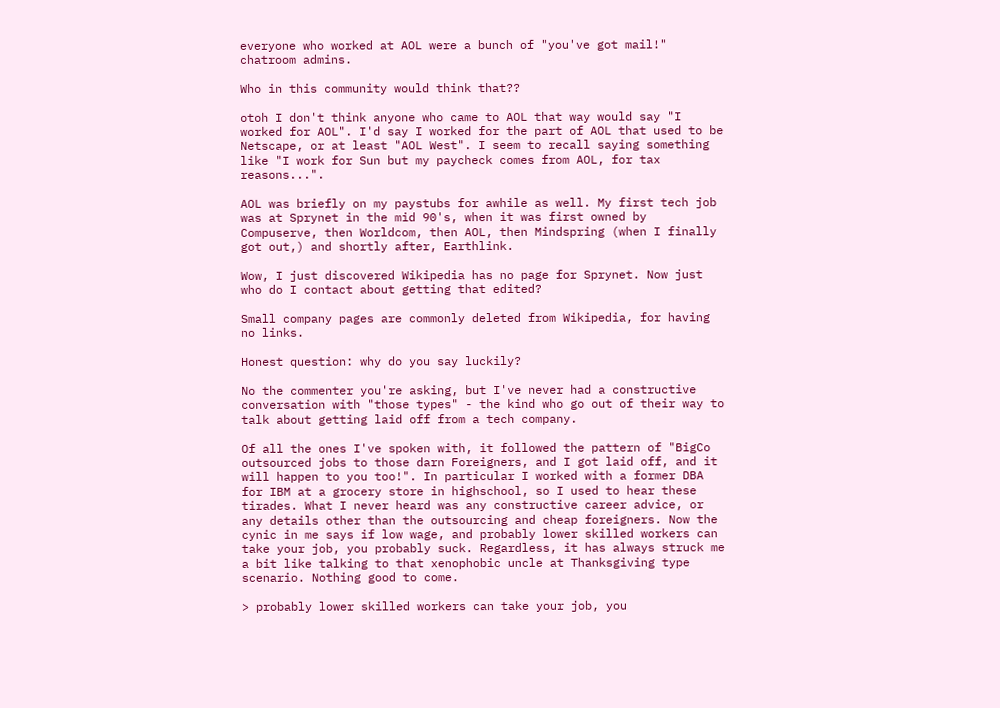everyone who worked at AOL were a bunch of "you've got mail!" chatroom admins.

Who in this community would think that??

otoh I don't think anyone who came to AOL that way would say "I worked for AOL". I'd say I worked for the part of AOL that used to be Netscape, or at least "AOL West". I seem to recall saying something like "I work for Sun but my paycheck comes from AOL, for tax reasons...".

AOL was briefly on my paystubs for awhile as well. My first tech job was at Sprynet in the mid 90's, when it was first owned by Compuserve, then Worldcom, then AOL, then Mindspring (when I finally got out,) and shortly after, Earthlink.

Wow, I just discovered Wikipedia has no page for Sprynet. Now just who do I contact about getting that edited?

Small company pages are commonly deleted from Wikipedia, for having no links.

Honest question: why do you say luckily?

No the commenter you're asking, but I've never had a constructive conversation with "those types" - the kind who go out of their way to talk about getting laid off from a tech company.

Of all the ones I've spoken with, it followed the pattern of "BigCo outsourced jobs to those darn Foreigners, and I got laid off, and it will happen to you too!". In particular I worked with a former DBA for IBM at a grocery store in highschool, so I used to hear these tirades. What I never heard was any constructive career advice, or any details other than the outsourcing and cheap foreigners. Now the cynic in me says if low wage, and probably lower skilled workers can take your job, you probably suck. Regardless, it has always struck me a bit like talking to that xenophobic uncle at Thanksgiving type scenario. Nothing good to come.

> probably lower skilled workers can take your job, you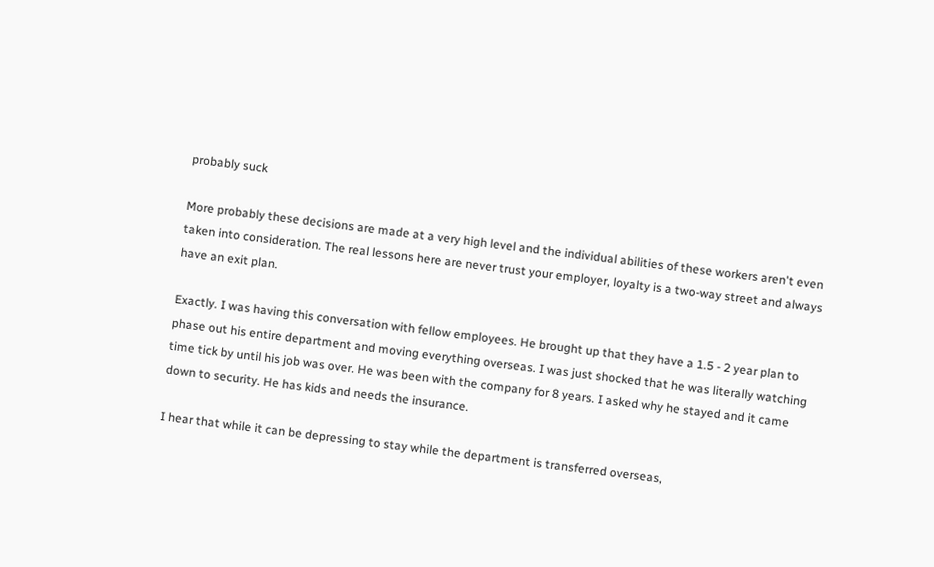probably suck

More probably these decisions are made at a very high level and the individual abilities of these workers aren't even taken into consideration. The real lessons here are never trust your employer, loyalty is a two-way street and always have an exit plan.

Exactly. I was having this conversation with fellow employees. He brought up that they have a 1.5 - 2 year plan to phase out his entire department and moving everything overseas. I was just shocked that he was literally watching time tick by until his job was over. He was been with the company for 8 years. I asked why he stayed and it came down to security. He has kids and needs the insurance.

I hear that while it can be depressing to stay while the department is transferred overseas,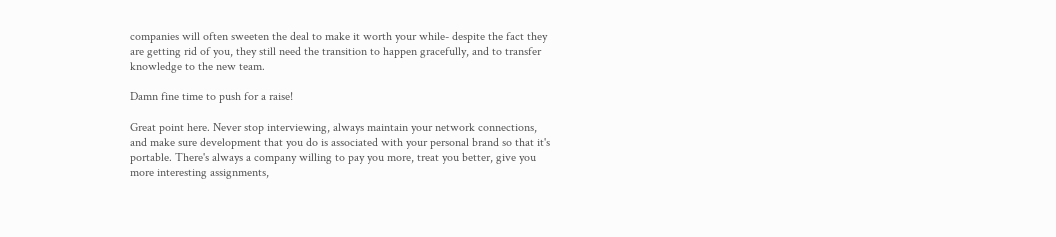companies will often sweeten the deal to make it worth your while- despite the fact they are getting rid of you, they still need the transition to happen gracefully, and to transfer knowledge to the new team.

Damn fine time to push for a raise!

Great point here. Never stop interviewing, always maintain your network connections, and make sure development that you do is associated with your personal brand so that it's portable. There's always a company willing to pay you more, treat you better, give you more interesting assignments,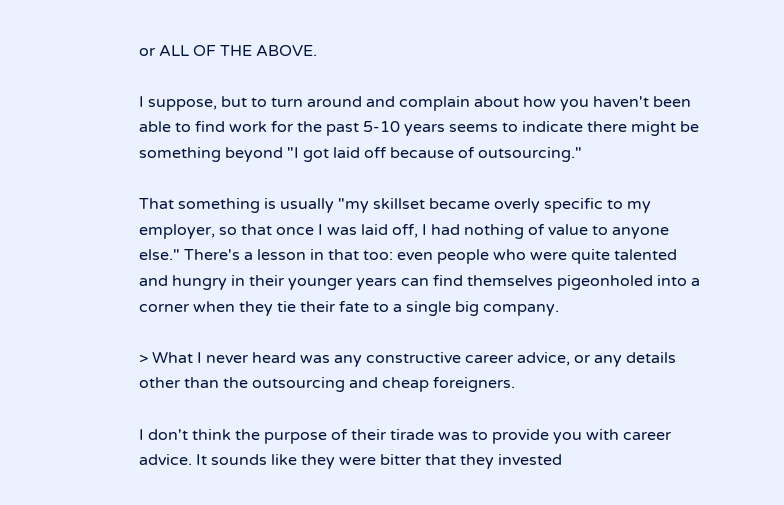or ALL OF THE ABOVE.

I suppose, but to turn around and complain about how you haven't been able to find work for the past 5-10 years seems to indicate there might be something beyond "I got laid off because of outsourcing."

That something is usually "my skillset became overly specific to my employer, so that once I was laid off, I had nothing of value to anyone else." There's a lesson in that too: even people who were quite talented and hungry in their younger years can find themselves pigeonholed into a corner when they tie their fate to a single big company.

> What I never heard was any constructive career advice, or any details other than the outsourcing and cheap foreigners.

I don't think the purpose of their tirade was to provide you with career advice. It sounds like they were bitter that they invested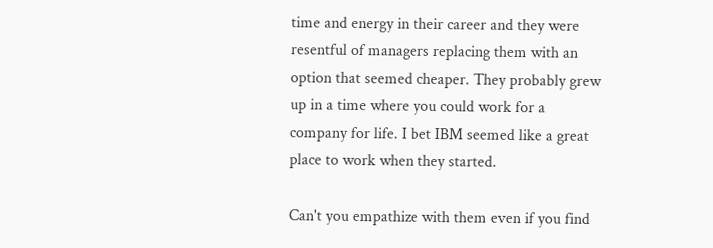time and energy in their career and they were resentful of managers replacing them with an option that seemed cheaper. They probably grew up in a time where you could work for a company for life. I bet IBM seemed like a great place to work when they started.

Can't you empathize with them even if you find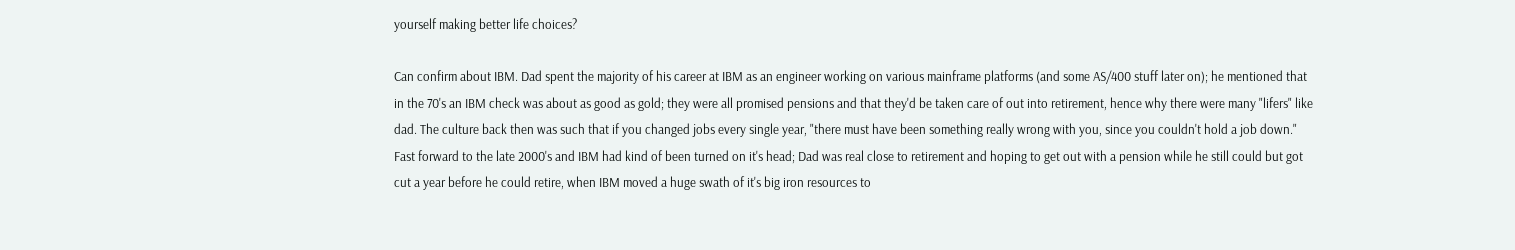yourself making better life choices?

Can confirm about IBM. Dad spent the majority of his career at IBM as an engineer working on various mainframe platforms (and some AS/400 stuff later on); he mentioned that in the 70's an IBM check was about as good as gold; they were all promised pensions and that they'd be taken care of out into retirement, hence why there were many "lifers" like dad. The culture back then was such that if you changed jobs every single year, "there must have been something really wrong with you, since you couldn't hold a job down." Fast forward to the late 2000's and IBM had kind of been turned on it's head; Dad was real close to retirement and hoping to get out with a pension while he still could but got cut a year before he could retire, when IBM moved a huge swath of it's big iron resources to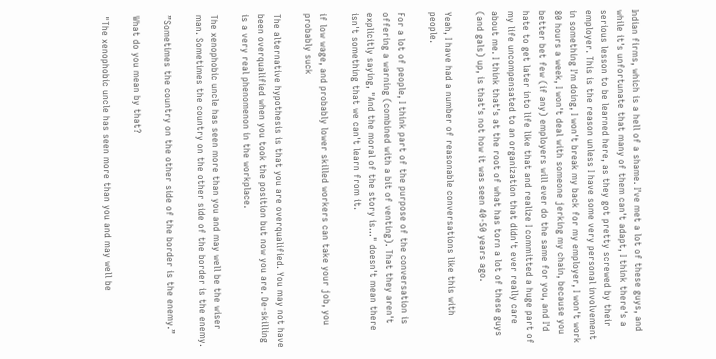Indian firms, which is a hell of a shame. I've met a lot of these guys, and while it's unfortunate that many of them can't adapt, I think there's a serious lesson to be learned here, as they got pretty screwed by their employer. This is the reason unless I have some very personal involvement in something I'm doing, I won't break my back for my employer, I won't work 80 hours a week, I won't deal with someone jerking my chain, because you better bet few (if any) employers will ever do the same for you, and I'd hate to get later into life like that and realize I committed a huge part of my life uncompensated to an organization that didn't ever really care about me. I think that's at the root of what has torn a lot of these guys (and gals) up, is that's not how it was seen 40-50 years ago.

Yeah, I have had a number of reasonable conversations like this with people.

For a lot of people, I think part of the purpose of the conversation is offering a warning (combined with a bit of venting). That they aren't explicitly saying, "And the moral of the story is..." doesn't mean there isn't something that we can't learn from it.

if low wage, and probably lower skilled workers can take your job, you probably suck

The alternative hypothesis is that you are overqualified. You may not have been overqualified when you took the position but now you are. De-skilling is a very real phenomenon in the workplace.

The xenophobic uncle has seen more than you and may well be the wiser man. Sometimes the country on the other side of the border is the enemy.

”Sometimes the country on the other side of the border is the enemy.”

What do you mean by that?

"The xenophobic uncle has seen more than you and may well be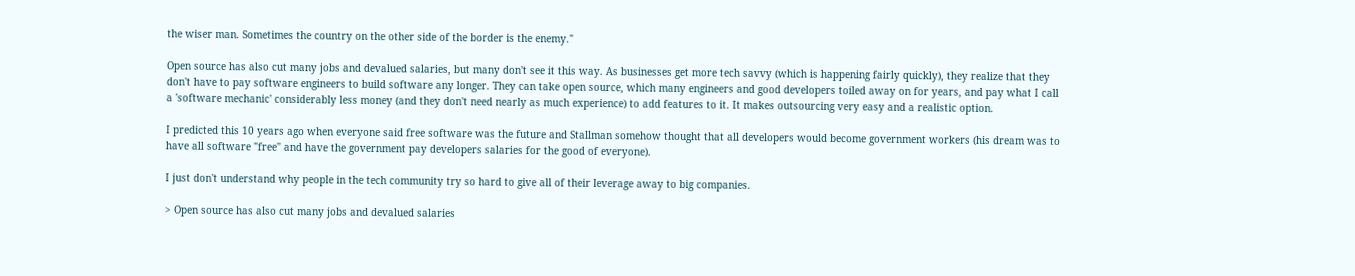the wiser man. Sometimes the country on the other side of the border is the enemy."

Open source has also cut many jobs and devalued salaries, but many don't see it this way. As businesses get more tech savvy (which is happening fairly quickly), they realize that they don't have to pay software engineers to build software any longer. They can take open source, which many engineers and good developers toiled away on for years, and pay what I call a 'software mechanic' considerably less money (and they don't need nearly as much experience) to add features to it. It makes outsourcing very easy and a realistic option.

I predicted this 10 years ago when everyone said free software was the future and Stallman somehow thought that all developers would become government workers (his dream was to have all software "free" and have the government pay developers salaries for the good of everyone).

I just don't understand why people in the tech community try so hard to give all of their leverage away to big companies.

> Open source has also cut many jobs and devalued salaries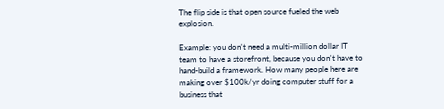The flip side is that open source fueled the web explosion.

Example: you don't need a multi-million dollar IT team to have a storefront, because you don't have to hand-build a framework. How many people here are making over $100k/yr doing computer stuff for a business that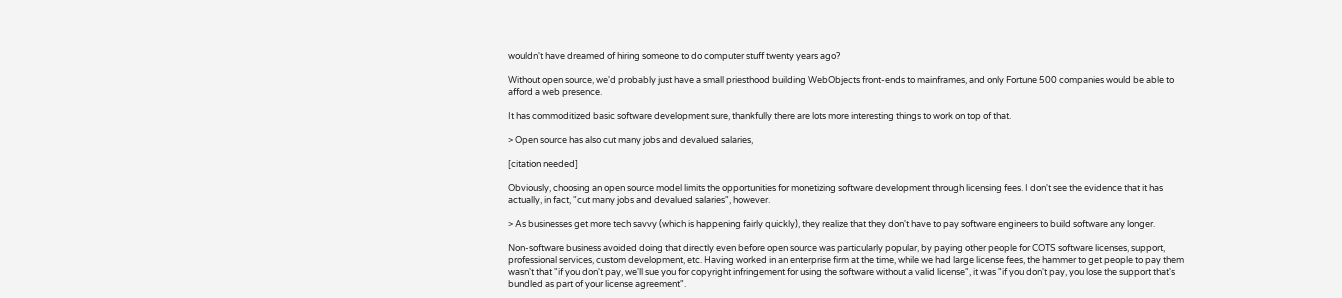wouldn't have dreamed of hiring someone to do computer stuff twenty years ago?

Without open source, we'd probably just have a small priesthood building WebObjects front-ends to mainframes, and only Fortune 500 companies would be able to afford a web presence.

It has commoditized basic software development sure, thankfully there are lots more interesting things to work on top of that.

> Open source has also cut many jobs and devalued salaries,

[citation needed]

Obviously, choosing an open source model limits the opportunities for monetizing software development through licensing fees. I don't see the evidence that it has actually, in fact, "cut many jobs and devalued salaries", however.

> As businesses get more tech savvy (which is happening fairly quickly), they realize that they don't have to pay software engineers to build software any longer.

Non-software business avoided doing that directly even before open source was particularly popular, by paying other people for COTS software licenses, support, professional services, custom development, etc. Having worked in an enterprise firm at the time, while we had large license fees, the hammer to get people to pay them wasn't that "if you don't pay, we'll sue you for copyright infringement for using the software without a valid license", it was "if you don't pay, you lose the support that's bundled as part of your license agreement".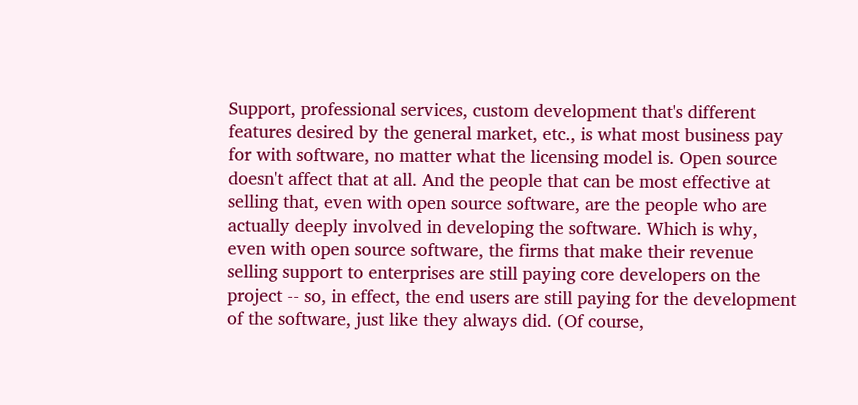Support, professional services, custom development that's different features desired by the general market, etc., is what most business pay for with software, no matter what the licensing model is. Open source doesn't affect that at all. And the people that can be most effective at selling that, even with open source software, are the people who are actually deeply involved in developing the software. Which is why, even with open source software, the firms that make their revenue selling support to enterprises are still paying core developers on the project -- so, in effect, the end users are still paying for the development of the software, just like they always did. (Of course,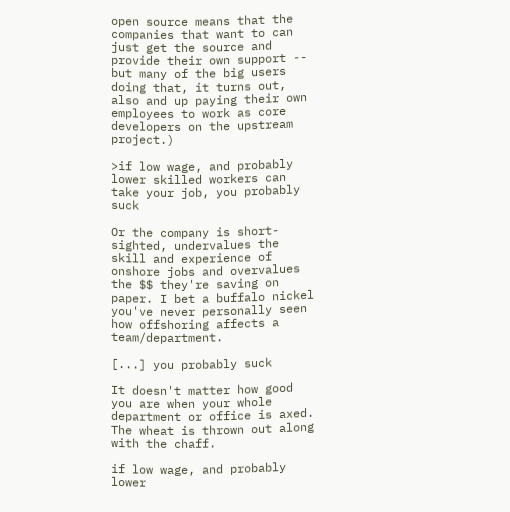open source means that the companies that want to can just get the source and provide their own support -- but many of the big users doing that, it turns out, also and up paying their own employees to work as core developers on the upstream project.)

>if low wage, and probably lower skilled workers can take your job, you probably suck

Or the company is short-sighted, undervalues the skill and experience of onshore jobs and overvalues the $$ they're saving on paper. I bet a buffalo nickel you've never personally seen how offshoring affects a team/department.

[...] you probably suck

It doesn't matter how good you are when your whole department or office is axed. The wheat is thrown out along with the chaff.

if low wage, and probably lower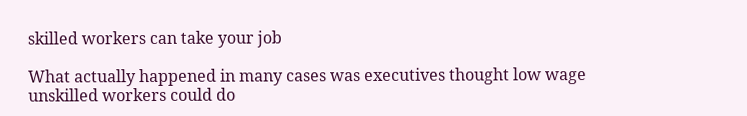skilled workers can take your job

What actually happened in many cases was executives thought low wage unskilled workers could do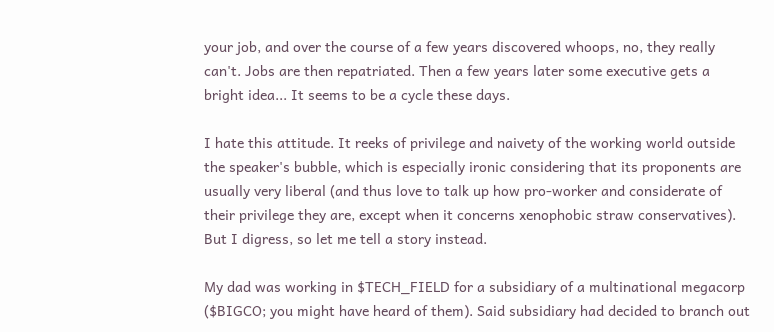your job, and over the course of a few years discovered whoops, no, they really can't. Jobs are then repatriated. Then a few years later some executive gets a bright idea... It seems to be a cycle these days.

I hate this attitude. It reeks of privilege and naivety of the working world outside the speaker's bubble, which is especially ironic considering that its proponents are usually very liberal (and thus love to talk up how pro-worker and considerate of their privilege they are, except when it concerns xenophobic straw conservatives). But I digress, so let me tell a story instead.

My dad was working in $TECH_FIELD for a subsidiary of a multinational megacorp ($BIGCO; you might have heard of them). Said subsidiary had decided to branch out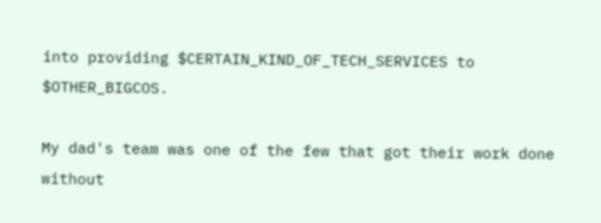into providing $CERTAIN_KIND_OF_TECH_SERVICES to $OTHER_BIGCOS.

My dad's team was one of the few that got their work done without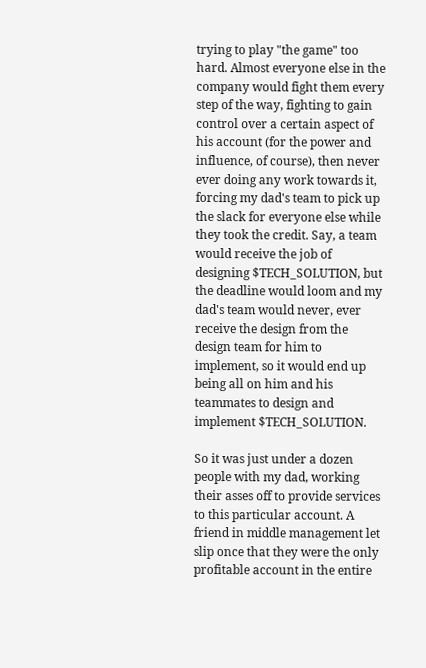trying to play "the game" too hard. Almost everyone else in the company would fight them every step of the way, fighting to gain control over a certain aspect of his account (for the power and influence, of course), then never ever doing any work towards it, forcing my dad's team to pick up the slack for everyone else while they took the credit. Say, a team would receive the job of designing $TECH_SOLUTION, but the deadline would loom and my dad's team would never, ever receive the design from the design team for him to implement, so it would end up being all on him and his teammates to design and implement $TECH_SOLUTION.

So it was just under a dozen people with my dad, working their asses off to provide services to this particular account. A friend in middle management let slip once that they were the only profitable account in the entire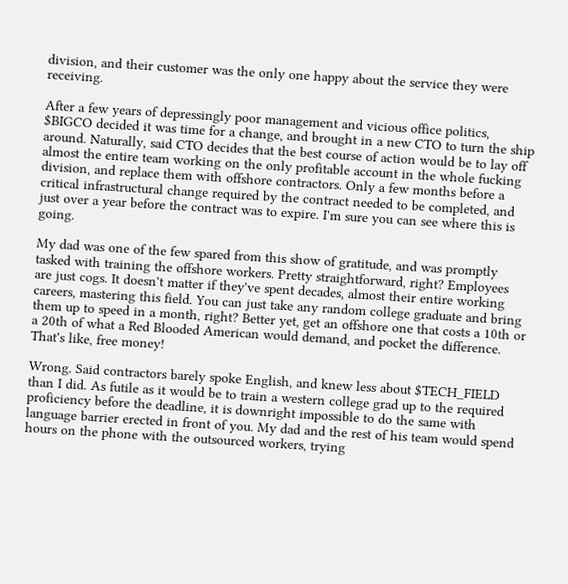division, and their customer was the only one happy about the service they were receiving.

After a few years of depressingly poor management and vicious office politics, $BIGCO decided it was time for a change, and brought in a new CTO to turn the ship around. Naturally, said CTO decides that the best course of action would be to lay off almost the entire team working on the only profitable account in the whole fucking division, and replace them with offshore contractors. Only a few months before a critical infrastructural change required by the contract needed to be completed, and just over a year before the contract was to expire. I'm sure you can see where this is going.

My dad was one of the few spared from this show of gratitude, and was promptly tasked with training the offshore workers. Pretty straightforward, right? Employees are just cogs. It doesn't matter if they've spent decades, almost their entire working careers, mastering this field. You can just take any random college graduate and bring them up to speed in a month, right? Better yet, get an offshore one that costs a 10th or a 20th of what a Red Blooded American would demand, and pocket the difference. That's like, free money!

Wrong. Said contractors barely spoke English, and knew less about $TECH_FIELD than I did. As futile as it would be to train a western college grad up to the required proficiency before the deadline, it is downright impossible to do the same with language barrier erected in front of you. My dad and the rest of his team would spend hours on the phone with the outsourced workers, trying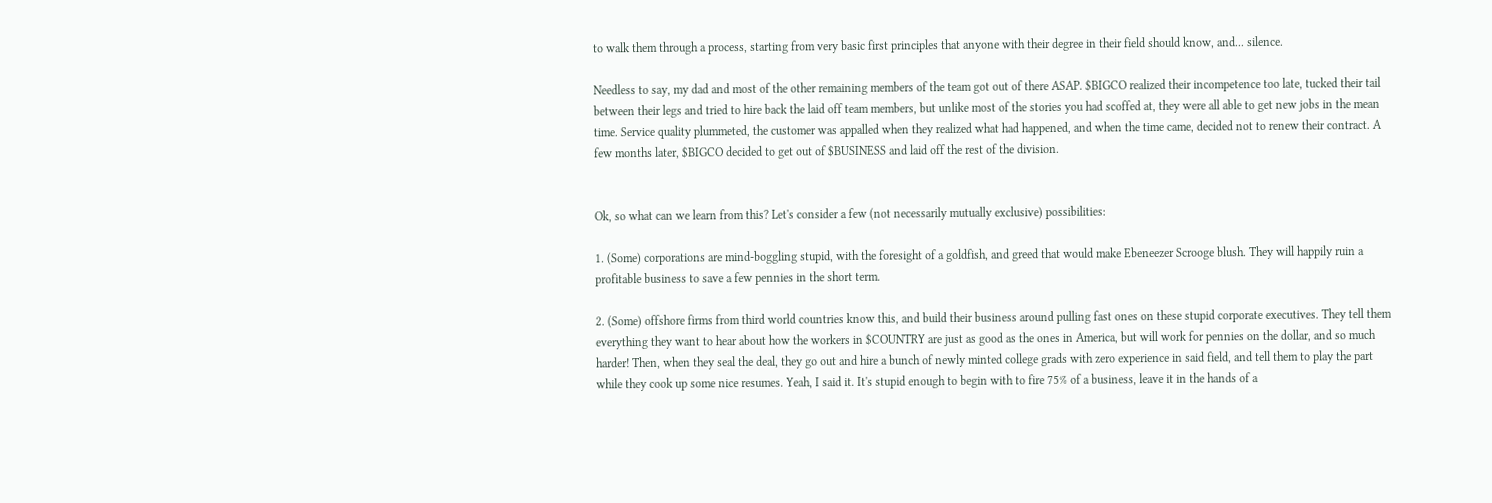to walk them through a process, starting from very basic first principles that anyone with their degree in their field should know, and... silence.

Needless to say, my dad and most of the other remaining members of the team got out of there ASAP. $BIGCO realized their incompetence too late, tucked their tail between their legs and tried to hire back the laid off team members, but unlike most of the stories you had scoffed at, they were all able to get new jobs in the mean time. Service quality plummeted, the customer was appalled when they realized what had happened, and when the time came, decided not to renew their contract. A few months later, $BIGCO decided to get out of $BUSINESS and laid off the rest of the division.


Ok, so what can we learn from this? Let's consider a few (not necessarily mutually exclusive) possibilities:

1. (Some) corporations are mind-boggling stupid, with the foresight of a goldfish, and greed that would make Ebeneezer Scrooge blush. They will happily ruin a profitable business to save a few pennies in the short term.

2. (Some) offshore firms from third world countries know this, and build their business around pulling fast ones on these stupid corporate executives. They tell them everything they want to hear about how the workers in $COUNTRY are just as good as the ones in America, but will work for pennies on the dollar, and so much harder! Then, when they seal the deal, they go out and hire a bunch of newly minted college grads with zero experience in said field, and tell them to play the part while they cook up some nice resumes. Yeah, I said it. It's stupid enough to begin with to fire 75% of a business, leave it in the hands of a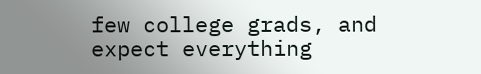few college grads, and expect everything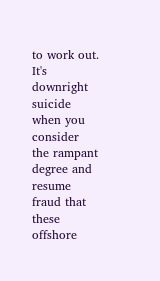to work out. It's downright suicide when you consider the rampant degree and resume fraud that these offshore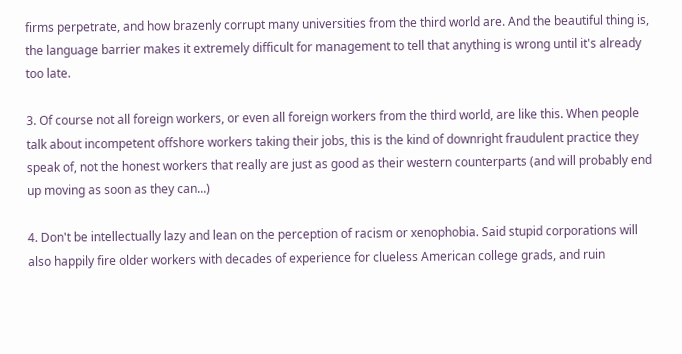firms perpetrate, and how brazenly corrupt many universities from the third world are. And the beautiful thing is, the language barrier makes it extremely difficult for management to tell that anything is wrong until it's already too late.

3. Of course not all foreign workers, or even all foreign workers from the third world, are like this. When people talk about incompetent offshore workers taking their jobs, this is the kind of downright fraudulent practice they speak of, not the honest workers that really are just as good as their western counterparts (and will probably end up moving as soon as they can...)

4. Don't be intellectually lazy and lean on the perception of racism or xenophobia. Said stupid corporations will also happily fire older workers with decades of experience for clueless American college grads, and ruin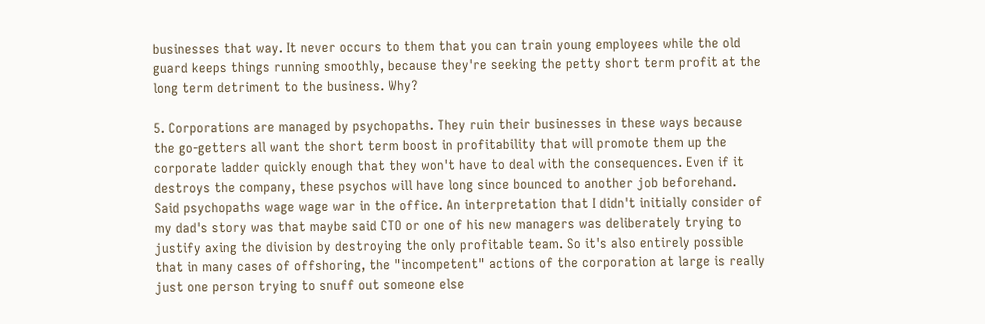businesses that way. It never occurs to them that you can train young employees while the old guard keeps things running smoothly, because they're seeking the petty short term profit at the long term detriment to the business. Why?

5. Corporations are managed by psychopaths. They ruin their businesses in these ways because the go-getters all want the short term boost in profitability that will promote them up the corporate ladder quickly enough that they won't have to deal with the consequences. Even if it destroys the company, these psychos will have long since bounced to another job beforehand. Said psychopaths wage wage war in the office. An interpretation that I didn't initially consider of my dad's story was that maybe said CTO or one of his new managers was deliberately trying to justify axing the division by destroying the only profitable team. So it's also entirely possible that in many cases of offshoring, the "incompetent" actions of the corporation at large is really just one person trying to snuff out someone else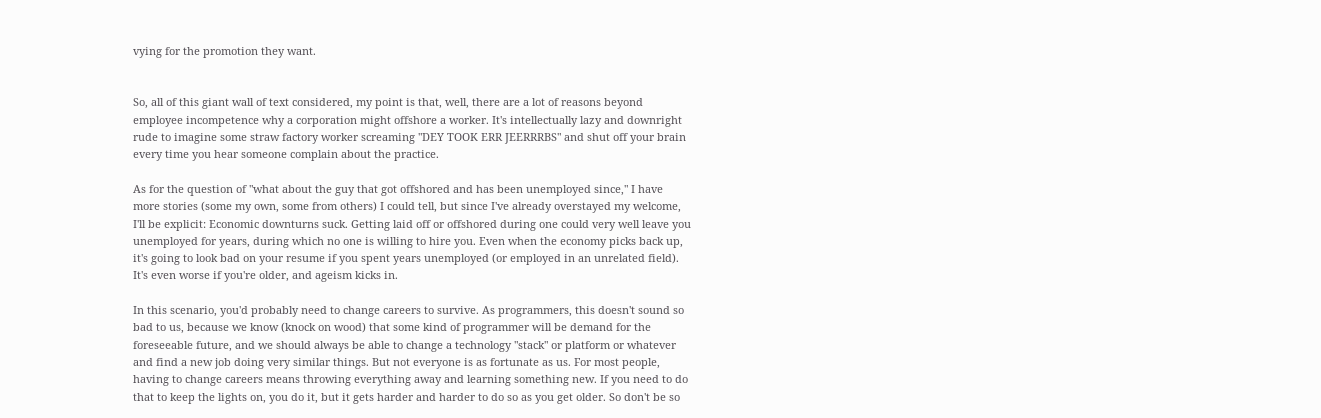vying for the promotion they want.


So, all of this giant wall of text considered, my point is that, well, there are a lot of reasons beyond employee incompetence why a corporation might offshore a worker. It's intellectually lazy and downright rude to imagine some straw factory worker screaming "DEY TOOK ERR JEERRRBS" and shut off your brain every time you hear someone complain about the practice.

As for the question of "what about the guy that got offshored and has been unemployed since," I have more stories (some my own, some from others) I could tell, but since I've already overstayed my welcome, I'll be explicit: Economic downturns suck. Getting laid off or offshored during one could very well leave you unemployed for years, during which no one is willing to hire you. Even when the economy picks back up, it's going to look bad on your resume if you spent years unemployed (or employed in an unrelated field). It's even worse if you're older, and ageism kicks in.

In this scenario, you'd probably need to change careers to survive. As programmers, this doesn't sound so bad to us, because we know (knock on wood) that some kind of programmer will be demand for the foreseeable future, and we should always be able to change a technology "stack" or platform or whatever and find a new job doing very similar things. But not everyone is as fortunate as us. For most people, having to change careers means throwing everything away and learning something new. If you need to do that to keep the lights on, you do it, but it gets harder and harder to do so as you get older. So don't be so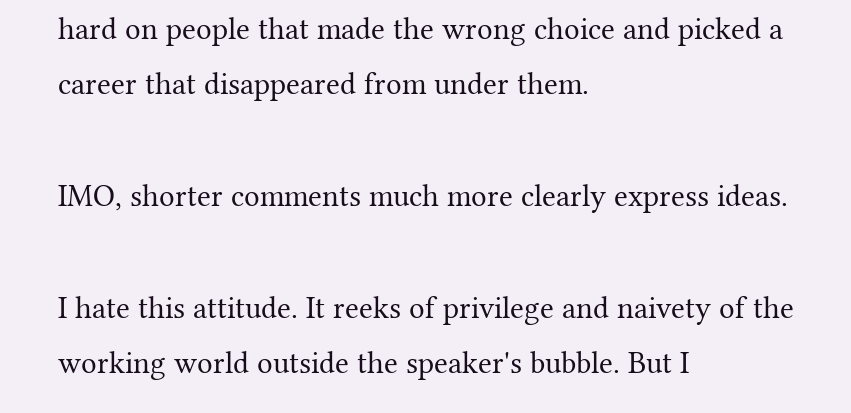hard on people that made the wrong choice and picked a career that disappeared from under them.

IMO, shorter comments much more clearly express ideas.

I hate this attitude. It reeks of privilege and naivety of the working world outside the speaker's bubble. But I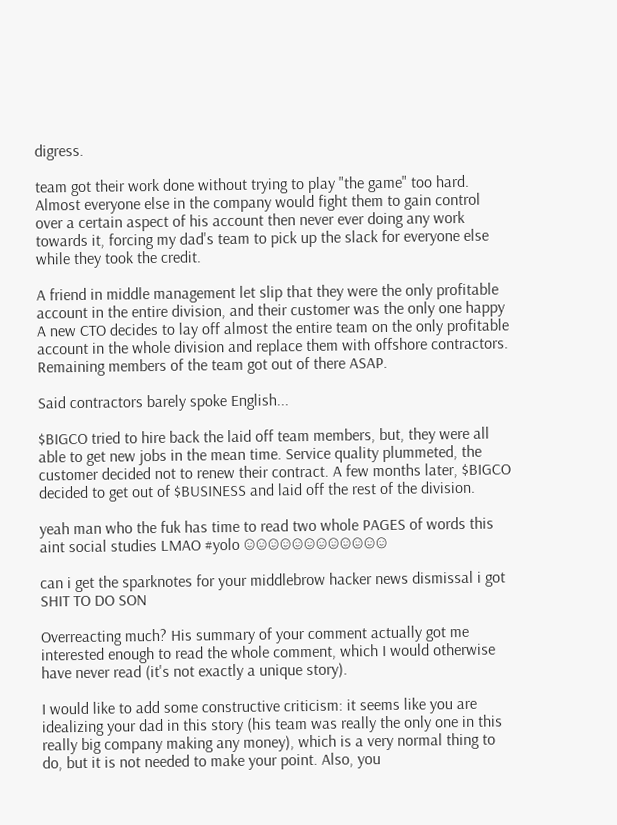digress.

team got their work done without trying to play "the game" too hard. Almost everyone else in the company would fight them to gain control over a certain aspect of his account then never ever doing any work towards it, forcing my dad's team to pick up the slack for everyone else while they took the credit.

A friend in middle management let slip that they were the only profitable account in the entire division, and their customer was the only one happy A new CTO decides to lay off almost the entire team on the only profitable account in the whole division and replace them with offshore contractors. Remaining members of the team got out of there ASAP.

Said contractors barely spoke English...

$BIGCO tried to hire back the laid off team members, but, they were all able to get new jobs in the mean time. Service quality plummeted, the customer decided not to renew their contract. A few months later, $BIGCO decided to get out of $BUSINESS and laid off the rest of the division.

yeah man who the fuk has time to read two whole PAGES of words this aint social studies LMAO #yolo ☺☺☺☺☺☺☺☺☺☺☺☺

can i get the sparknotes for your middlebrow hacker news dismissal i got SHIT TO DO SON

Overreacting much? His summary of your comment actually got me interested enough to read the whole comment, which I would otherwise have never read (it's not exactly a unique story).

I would like to add some constructive criticism: it seems like you are idealizing your dad in this story (his team was really the only one in this really big company making any money), which is a very normal thing to do, but it is not needed to make your point. Also, you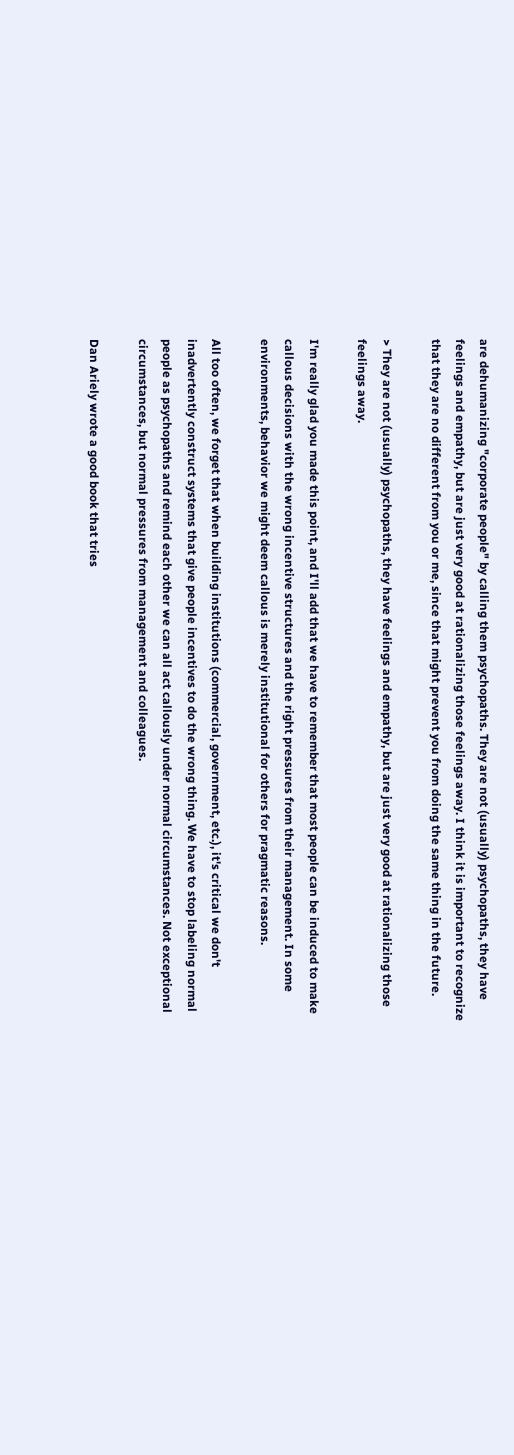are dehumanizing "corporate people" by calling them psychopaths. They are not (usually) psychopaths, they have feelings and empathy, but are just very good at rationalizing those feelings away. I think it is important to recognize that they are no different from you or me, since that might prevent you from doing the same thing in the future.

> They are not (usually) psychopaths, they have feelings and empathy, but are just very good at rationalizing those feelings away.

I'm really glad you made this point, and I'll add that we have to remember that most people can be induced to make callous decisions with the wrong incentive structures and the right pressures from their management. In some environments, behavior we might deem callous is merely institutional for others for pragmatic reasons.

All too often, we forget that when building institutions (commercial, government, etc.), it's critical we don't inadvertently construct systems that give people incentives to do the wrong thing. We have to stop labeling normal people as psychopaths and remind each other we can all act callously under normal circumstances. Not exceptional circumstances, but normal pressures from management and colleagues.

Dan Ariely wrote a good book that tries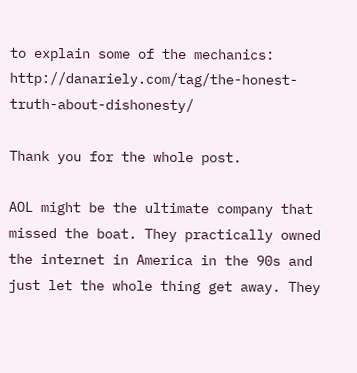to explain some of the mechanics: http://danariely.com/tag/the-honest-truth-about-dishonesty/

Thank you for the whole post.

AOL might be the ultimate company that missed the boat. They practically owned the internet in America in the 90s and just let the whole thing get away. They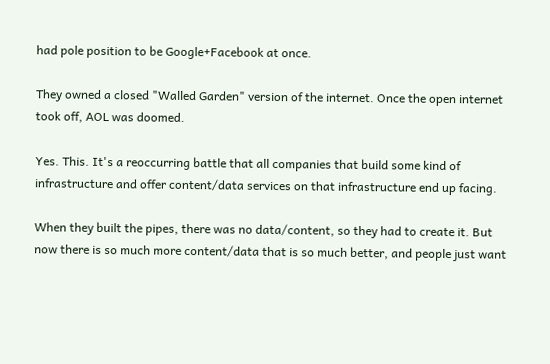had pole position to be Google+Facebook at once.

They owned a closed "Walled Garden" version of the internet. Once the open internet took off, AOL was doomed.

Yes. This. It's a reoccurring battle that all companies that build some kind of infrastructure and offer content/data services on that infrastructure end up facing.

When they built the pipes, there was no data/content, so they had to create it. But now there is so much more content/data that is so much better, and people just want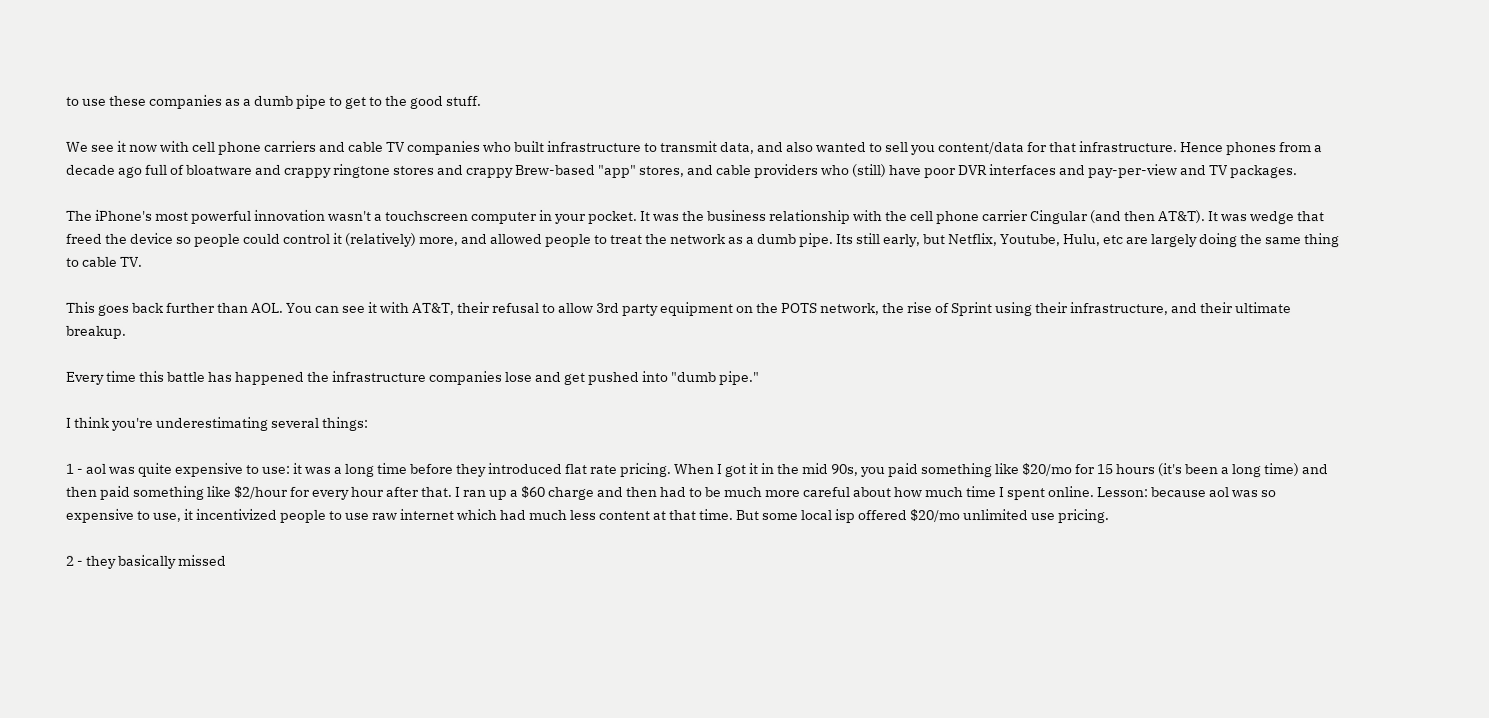to use these companies as a dumb pipe to get to the good stuff.

We see it now with cell phone carriers and cable TV companies who built infrastructure to transmit data, and also wanted to sell you content/data for that infrastructure. Hence phones from a decade ago full of bloatware and crappy ringtone stores and crappy Brew-based "app" stores, and cable providers who (still) have poor DVR interfaces and pay-per-view and TV packages.

The iPhone's most powerful innovation wasn't a touchscreen computer in your pocket. It was the business relationship with the cell phone carrier Cingular (and then AT&T). It was wedge that freed the device so people could control it (relatively) more, and allowed people to treat the network as a dumb pipe. Its still early, but Netflix, Youtube, Hulu, etc are largely doing the same thing to cable TV.

This goes back further than AOL. You can see it with AT&T, their refusal to allow 3rd party equipment on the POTS network, the rise of Sprint using their infrastructure, and their ultimate breakup.

Every time this battle has happened the infrastructure companies lose and get pushed into "dumb pipe."

I think you're underestimating several things:

1 - aol was quite expensive to use: it was a long time before they introduced flat rate pricing. When I got it in the mid 90s, you paid something like $20/mo for 15 hours (it's been a long time) and then paid something like $2/hour for every hour after that. I ran up a $60 charge and then had to be much more careful about how much time I spent online. Lesson: because aol was so expensive to use, it incentivized people to use raw internet which had much less content at that time. But some local isp offered $20/mo unlimited use pricing.

2 - they basically missed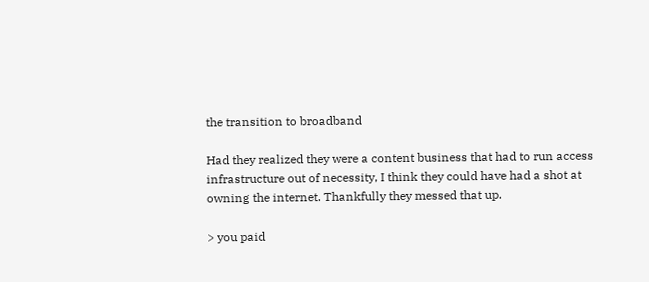the transition to broadband

Had they realized they were a content business that had to run access infrastructure out of necessity, I think they could have had a shot at owning the internet. Thankfully they messed that up.

> you paid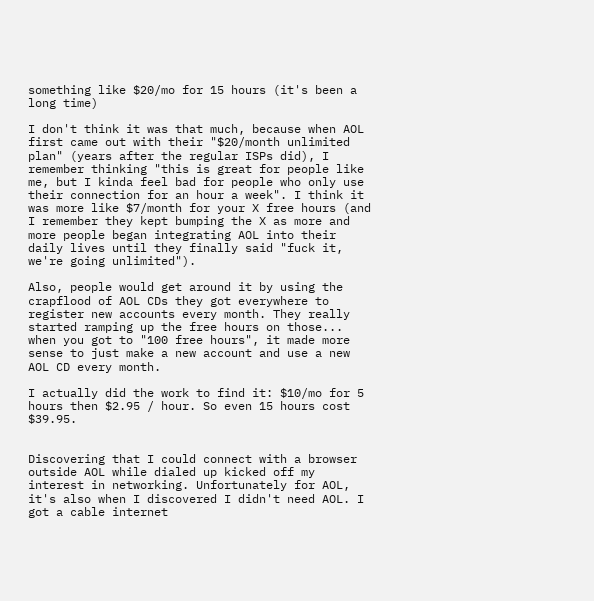something like $20/mo for 15 hours (it's been a long time)

I don't think it was that much, because when AOL first came out with their "$20/month unlimited plan" (years after the regular ISPs did), I remember thinking "this is great for people like me, but I kinda feel bad for people who only use their connection for an hour a week". I think it was more like $7/month for your X free hours (and I remember they kept bumping the X as more and more people began integrating AOL into their daily lives until they finally said "fuck it, we're going unlimited").

Also, people would get around it by using the crapflood of AOL CDs they got everywhere to register new accounts every month. They really started ramping up the free hours on those... when you got to "100 free hours", it made more sense to just make a new account and use a new AOL CD every month.

I actually did the work to find it: $10/mo for 5 hours then $2.95 / hour. So even 15 hours cost $39.95.


Discovering that I could connect with a browser outside AOL while dialed up kicked off my interest in networking. Unfortunately for AOL, it's also when I discovered I didn't need AOL. I got a cable internet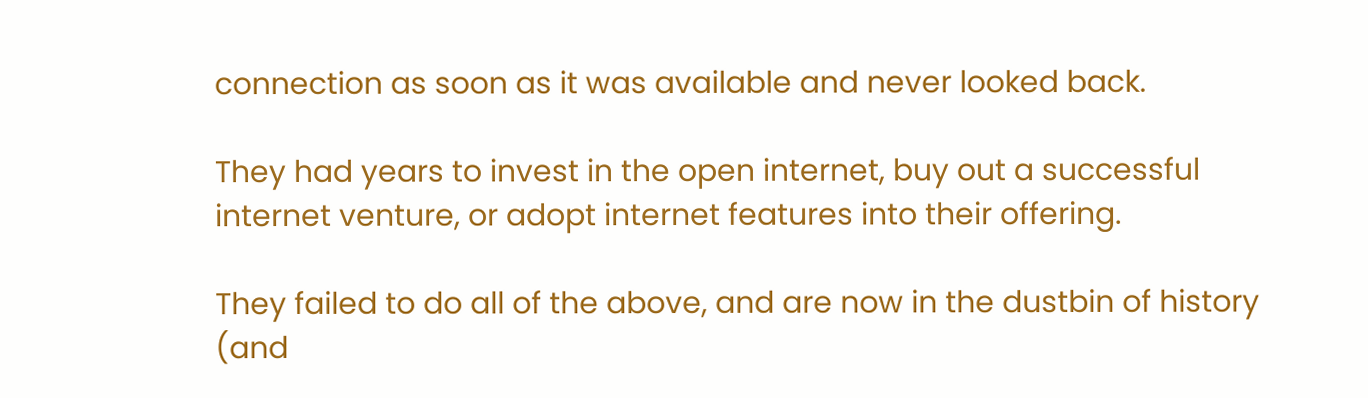connection as soon as it was available and never looked back.

They had years to invest in the open internet, buy out a successful internet venture, or adopt internet features into their offering.

They failed to do all of the above, and are now in the dustbin of history (and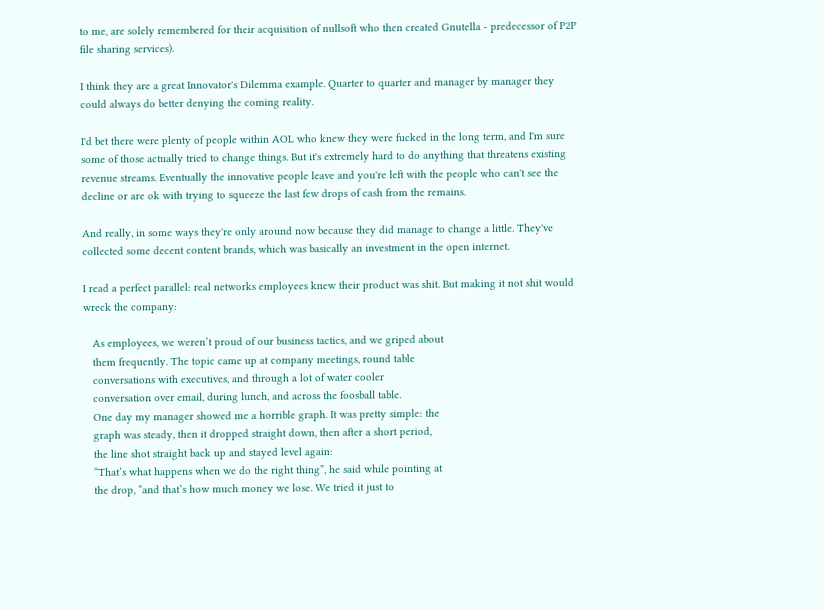to me, are solely remembered for their acquisition of nullsoft who then created Gnutella - predecessor of P2P file sharing services).

I think they are a great Innovator's Dilemma example. Quarter to quarter and manager by manager they could always do better denying the coming reality.

I'd bet there were plenty of people within AOL who knew they were fucked in the long term, and I'm sure some of those actually tried to change things. But it's extremely hard to do anything that threatens existing revenue streams. Eventually the innovative people leave and you're left with the people who can't see the decline or are ok with trying to squeeze the last few drops of cash from the remains.

And really, in some ways they're only around now because they did manage to change a little. They've collected some decent content brands, which was basically an investment in the open internet.

I read a perfect parallel: real networks employees knew their product was shit. But making it not shit would wreck the company:

   As employees, we weren’t proud of our business tactics, and we griped about
   them frequently. The topic came up at company meetings, round table
   conversations with executives, and through a lot of water cooler
   conversation over email, during lunch, and across the foosball table.
   One day my manager showed me a horrible graph. It was pretty simple: the
   graph was steady, then it dropped straight down, then after a short period,
   the line shot straight back up and stayed level again:
   “That’s what happens when we do the right thing”, he said while pointing at
   the drop, “and that’s how much money we lose. We tried it just to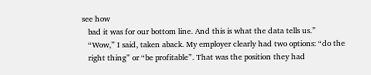see how
   bad it was for our bottom line. And this is what the data tells us.”
   “Wow,” I said, taken aback. My employer clearly had two options: “do the
   right thing” or “be profitable”. That was the position they had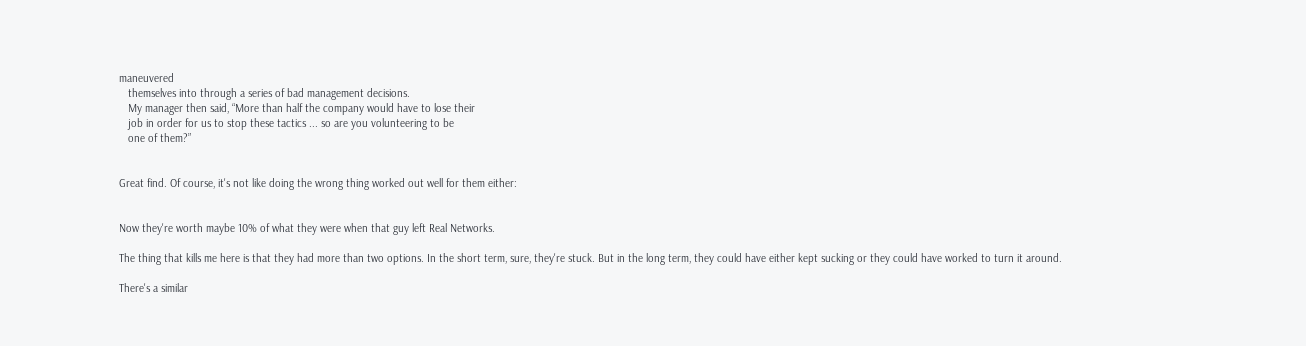maneuvered
   themselves into through a series of bad management decisions.
   My manager then said, “More than half the company would have to lose their
   job in order for us to stop these tactics ... so are you volunteering to be
   one of them?”


Great find. Of course, it's not like doing the wrong thing worked out well for them either:


Now they're worth maybe 10% of what they were when that guy left Real Networks.

The thing that kills me here is that they had more than two options. In the short term, sure, they're stuck. But in the long term, they could have either kept sucking or they could have worked to turn it around.

There's a similar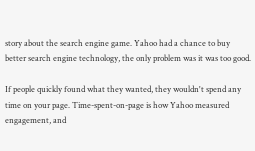story about the search engine game. Yahoo had a chance to buy better search engine technology, the only problem was it was too good.

If people quickly found what they wanted, they wouldn't spend any time on your page. Time-spent-on-page is how Yahoo measured engagement, and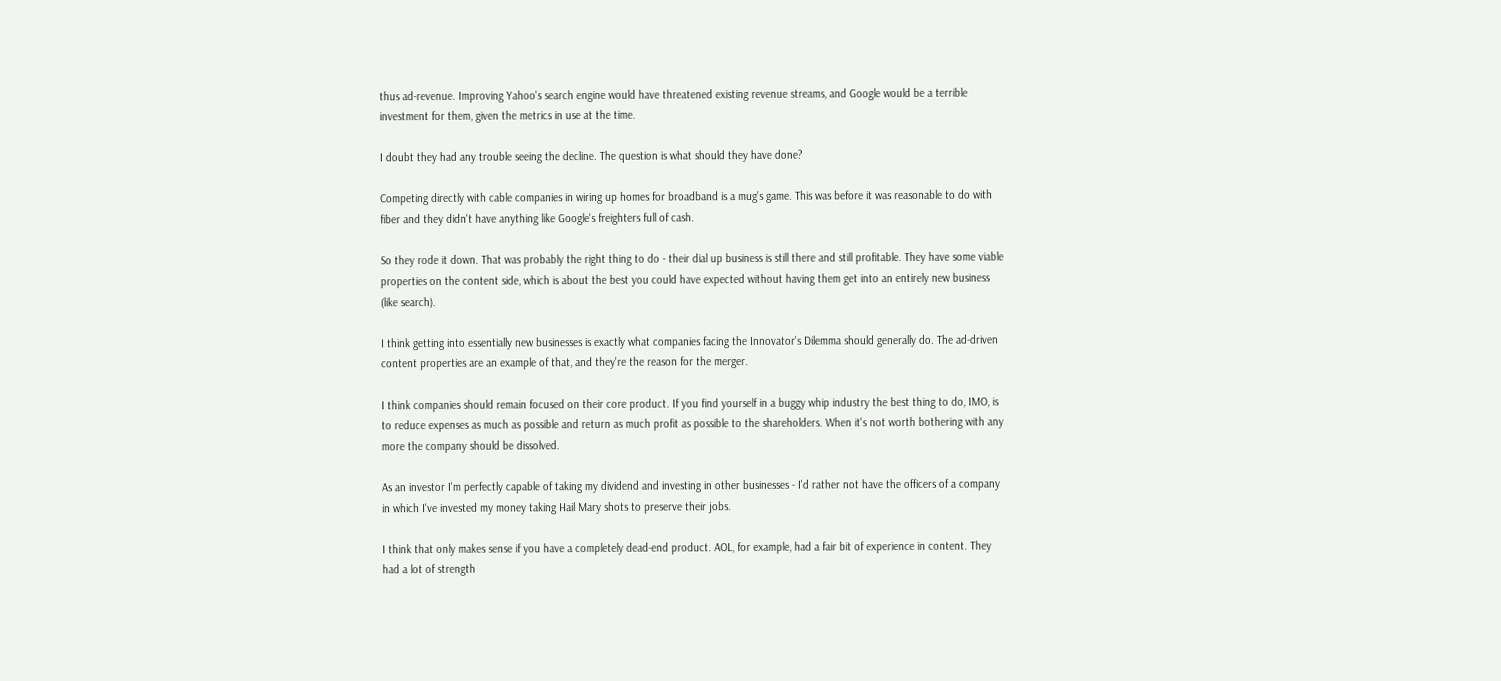thus ad-revenue. Improving Yahoo's search engine would have threatened existing revenue streams, and Google would be a terrible investment for them, given the metrics in use at the time.

I doubt they had any trouble seeing the decline. The question is what should they have done?

Competing directly with cable companies in wiring up homes for broadband is a mug's game. This was before it was reasonable to do with fiber and they didn't have anything like Google's freighters full of cash.

So they rode it down. That was probably the right thing to do - their dial up business is still there and still profitable. They have some viable properties on the content side, which is about the best you could have expected without having them get into an entirely new business (like search).

I think getting into essentially new businesses is exactly what companies facing the Innovator's Dilemma should generally do. The ad-driven content properties are an example of that, and they're the reason for the merger.

I think companies should remain focused on their core product. If you find yourself in a buggy whip industry the best thing to do, IMO, is to reduce expenses as much as possible and return as much profit as possible to the shareholders. When it's not worth bothering with any more the company should be dissolved.

As an investor I'm perfectly capable of taking my dividend and investing in other businesses - I'd rather not have the officers of a company in which I've invested my money taking Hail Mary shots to preserve their jobs.

I think that only makes sense if you have a completely dead-end product. AOL, for example, had a fair bit of experience in content. They had a lot of strength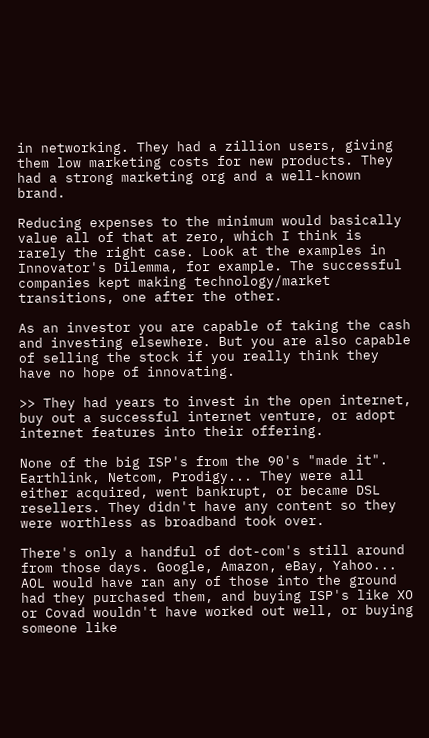in networking. They had a zillion users, giving them low marketing costs for new products. They had a strong marketing org and a well-known brand.

Reducing expenses to the minimum would basically value all of that at zero, which I think is rarely the right case. Look at the examples in Innovator's Dilemma, for example. The successful companies kept making technology/market transitions, one after the other.

As an investor you are capable of taking the cash and investing elsewhere. But you are also capable of selling the stock if you really think they have no hope of innovating.

>> They had years to invest in the open internet, buy out a successful internet venture, or adopt internet features into their offering.

None of the big ISP's from the 90's "made it". Earthlink, Netcom, Prodigy... They were all either acquired, went bankrupt, or became DSL resellers. They didn't have any content so they were worthless as broadband took over.

There's only a handful of dot-com's still around from those days. Google, Amazon, eBay, Yahoo... AOL would have ran any of those into the ground had they purchased them, and buying ISP's like XO or Covad wouldn't have worked out well, or buying someone like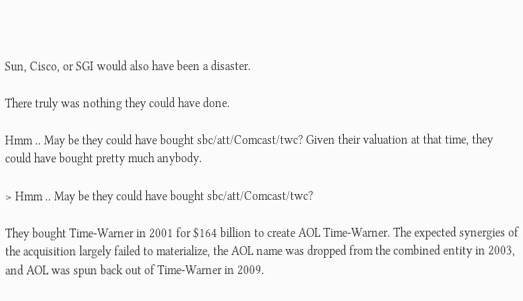Sun, Cisco, or SGI would also have been a disaster.

There truly was nothing they could have done.

Hmm .. May be they could have bought sbc/att/Comcast/twc? Given their valuation at that time, they could have bought pretty much anybody.

> Hmm .. May be they could have bought sbc/att/Comcast/twc?

They bought Time-Warner in 2001 for $164 billion to create AOL Time-Warner. The expected synergies of the acquisition largely failed to materialize, the AOL name was dropped from the combined entity in 2003, and AOL was spun back out of Time-Warner in 2009.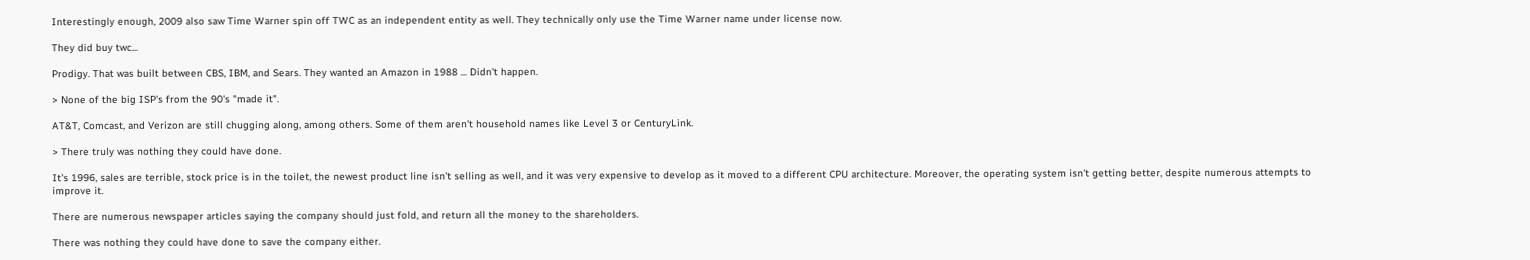Interestingly enough, 2009 also saw Time Warner spin off TWC as an independent entity as well. They technically only use the Time Warner name under license now.

They did buy twc...

Prodigy. That was built between CBS, IBM, and Sears. They wanted an Amazon in 1988 ... Didn't happen.

> None of the big ISP's from the 90's "made it".

AT&T, Comcast, and Verizon are still chugging along, among others. Some of them aren't household names like Level 3 or CenturyLink.

> There truly was nothing they could have done.

It's 1996, sales are terrible, stock price is in the toilet, the newest product line isn't selling as well, and it was very expensive to develop as it moved to a different CPU architecture. Moreover, the operating system isn't getting better, despite numerous attempts to improve it.

There are numerous newspaper articles saying the company should just fold, and return all the money to the shareholders.

There was nothing they could have done to save the company either.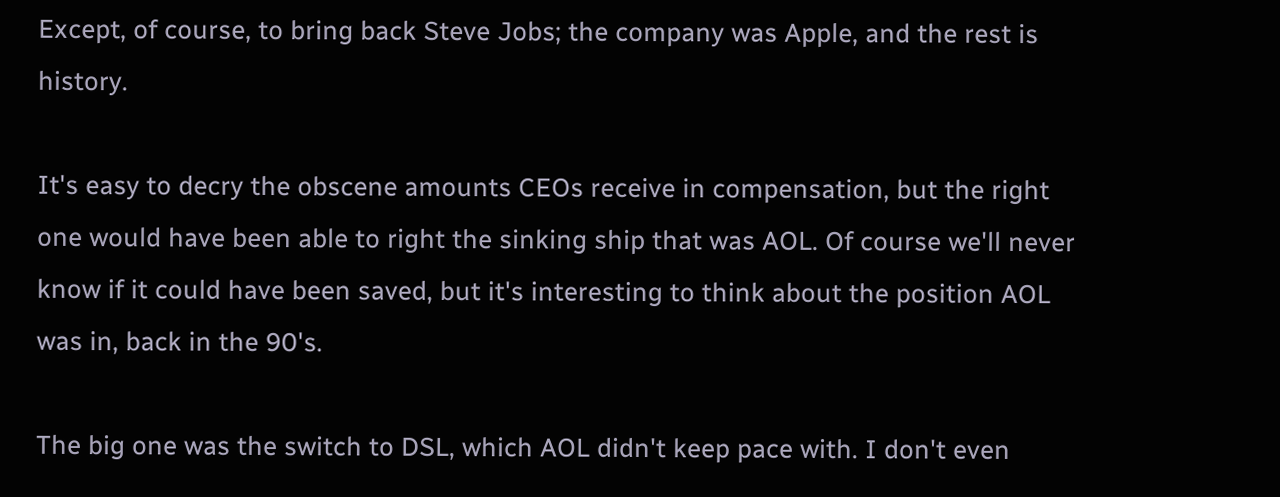Except, of course, to bring back Steve Jobs; the company was Apple, and the rest is history.

It's easy to decry the obscene amounts CEOs receive in compensation, but the right one would have been able to right the sinking ship that was AOL. Of course we'll never know if it could have been saved, but it's interesting to think about the position AOL was in, back in the 90's.

The big one was the switch to DSL, which AOL didn't keep pace with. I don't even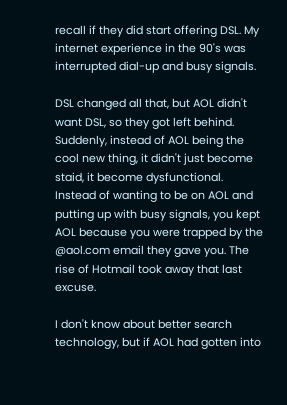recall if they did start offering DSL. My internet experience in the 90's was interrupted dial-up and busy signals.

DSL changed all that, but AOL didn't want DSL, so they got left behind. Suddenly, instead of AOL being the cool new thing, it didn't just become staid, it become dysfunctional. Instead of wanting to be on AOL and putting up with busy signals, you kept AOL because you were trapped by the @aol.com email they gave you. The rise of Hotmail took away that last excuse.

I don't know about better search technology, but if AOL had gotten into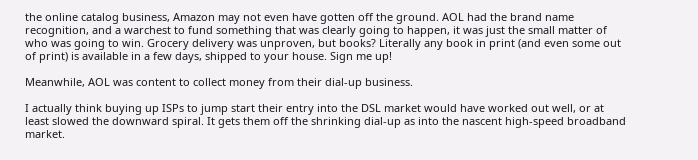the online catalog business, Amazon may not even have gotten off the ground. AOL had the brand name recognition, and a warchest to fund something that was clearly going to happen, it was just the small matter of who was going to win. Grocery delivery was unproven, but books? Literally any book in print (and even some out of print) is available in a few days, shipped to your house. Sign me up!

Meanwhile, AOL was content to collect money from their dial-up business.

I actually think buying up ISPs to jump start their entry into the DSL market would have worked out well, or at least slowed the downward spiral. It gets them off the shrinking dial-up as into the nascent high-speed broadband market.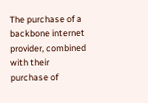The purchase of a backbone internet provider, combined with their purchase of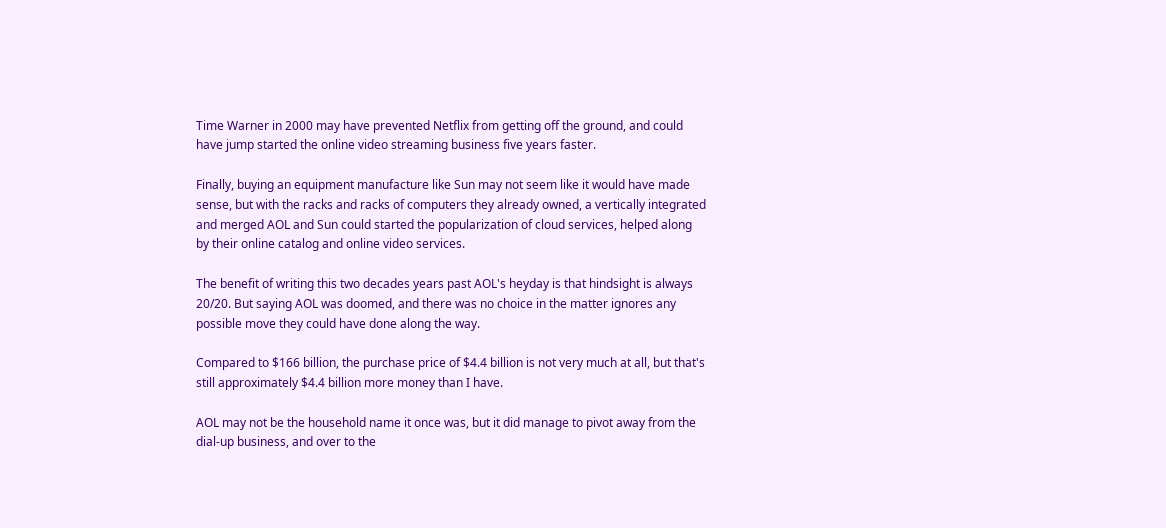Time Warner in 2000 may have prevented Netflix from getting off the ground, and could have jump started the online video streaming business five years faster.

Finally, buying an equipment manufacture like Sun may not seem like it would have made sense, but with the racks and racks of computers they already owned, a vertically integrated and merged AOL and Sun could started the popularization of cloud services, helped along by their online catalog and online video services.

The benefit of writing this two decades years past AOL's heyday is that hindsight is always 20/20. But saying AOL was doomed, and there was no choice in the matter ignores any possible move they could have done along the way.

Compared to $166 billion, the purchase price of $4.4 billion is not very much at all, but that's still approximately $4.4 billion more money than I have.

AOL may not be the household name it once was, but it did manage to pivot away from the dial-up business, and over to the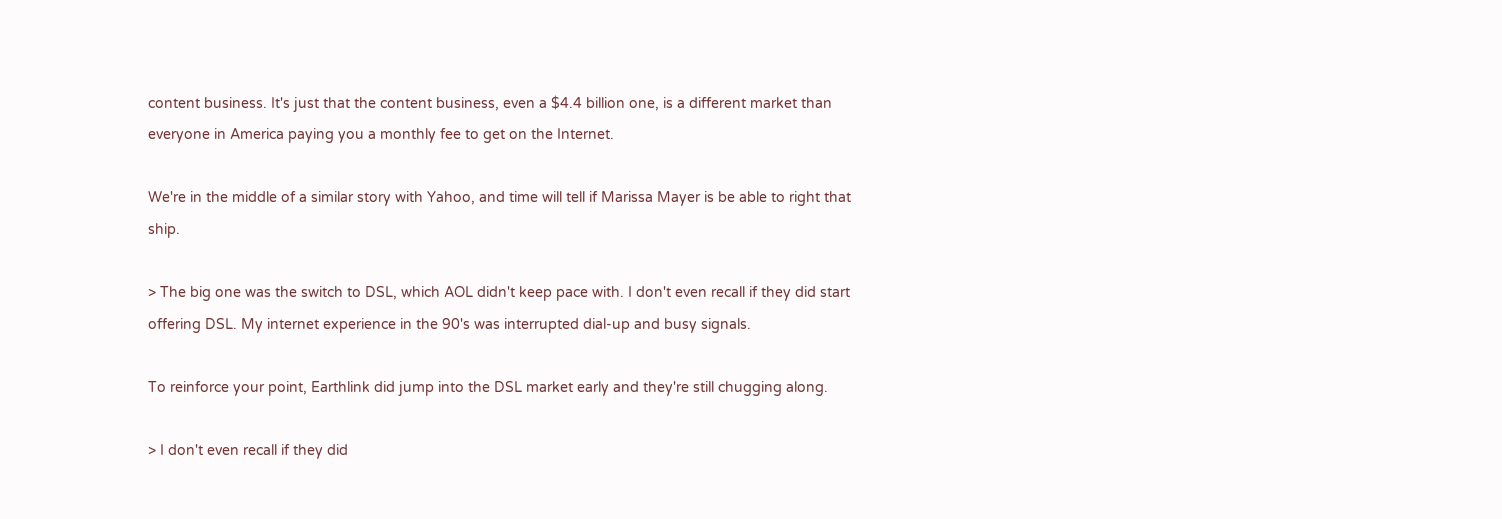content business. It's just that the content business, even a $4.4 billion one, is a different market than everyone in America paying you a monthly fee to get on the Internet.

We're in the middle of a similar story with Yahoo, and time will tell if Marissa Mayer is be able to right that ship.

> The big one was the switch to DSL, which AOL didn't keep pace with. I don't even recall if they did start offering DSL. My internet experience in the 90's was interrupted dial-up and busy signals.

To reinforce your point, Earthlink did jump into the DSL market early and they're still chugging along.

> I don't even recall if they did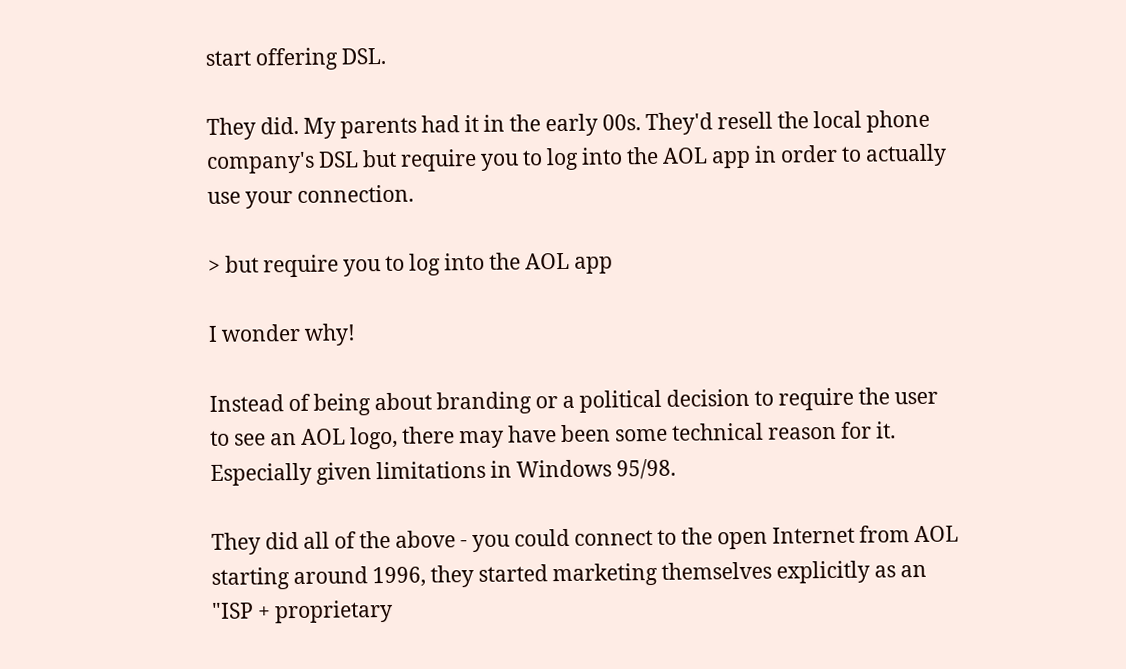start offering DSL.

They did. My parents had it in the early 00s. They'd resell the local phone company's DSL but require you to log into the AOL app in order to actually use your connection.

> but require you to log into the AOL app

I wonder why!

Instead of being about branding or a political decision to require the user to see an AOL logo, there may have been some technical reason for it. Especially given limitations in Windows 95/98.

They did all of the above - you could connect to the open Internet from AOL starting around 1996, they started marketing themselves explicitly as an "ISP + proprietary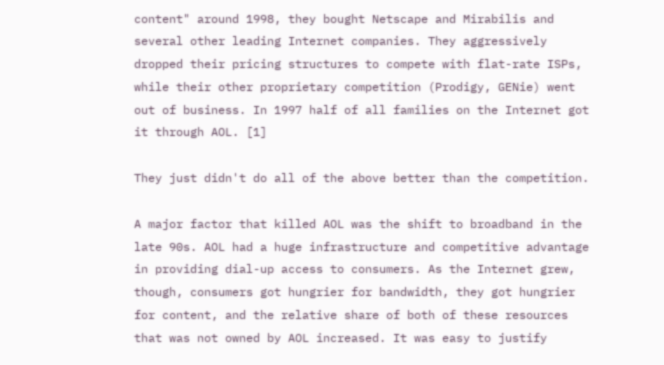content" around 1998, they bought Netscape and Mirabilis and several other leading Internet companies. They aggressively dropped their pricing structures to compete with flat-rate ISPs, while their other proprietary competition (Prodigy, GENie) went out of business. In 1997 half of all families on the Internet got it through AOL. [1]

They just didn't do all of the above better than the competition.

A major factor that killed AOL was the shift to broadband in the late 90s. AOL had a huge infrastructure and competitive advantage in providing dial-up access to consumers. As the Internet grew, though, consumers got hungrier for bandwidth, they got hungrier for content, and the relative share of both of these resources that was not owned by AOL increased. It was easy to justify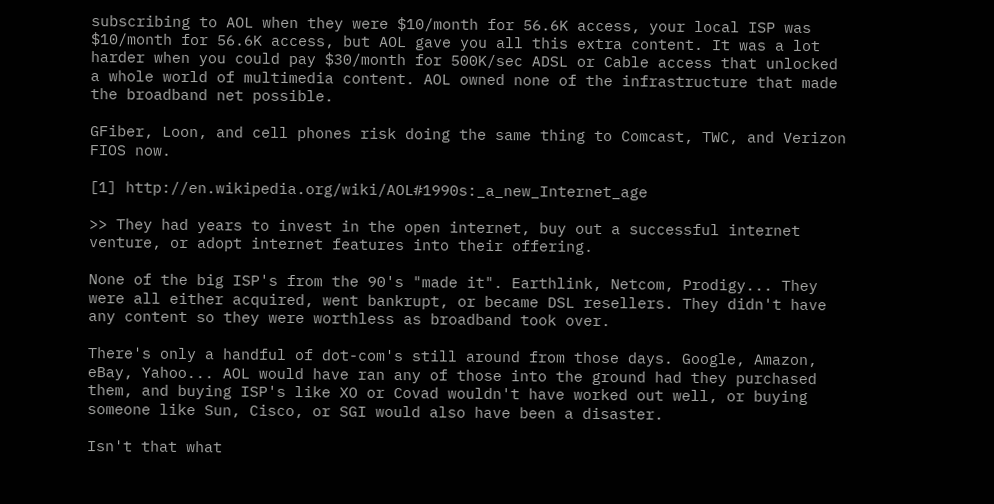subscribing to AOL when they were $10/month for 56.6K access, your local ISP was $10/month for 56.6K access, but AOL gave you all this extra content. It was a lot harder when you could pay $30/month for 500K/sec ADSL or Cable access that unlocked a whole world of multimedia content. AOL owned none of the infrastructure that made the broadband net possible.

GFiber, Loon, and cell phones risk doing the same thing to Comcast, TWC, and Verizon FIOS now.

[1] http://en.wikipedia.org/wiki/AOL#1990s:_a_new_Internet_age

>> They had years to invest in the open internet, buy out a successful internet venture, or adopt internet features into their offering.

None of the big ISP's from the 90's "made it". Earthlink, Netcom, Prodigy... They were all either acquired, went bankrupt, or became DSL resellers. They didn't have any content so they were worthless as broadband took over.

There's only a handful of dot-com's still around from those days. Google, Amazon, eBay, Yahoo... AOL would have ran any of those into the ground had they purchased them, and buying ISP's like XO or Covad wouldn't have worked out well, or buying someone like Sun, Cisco, or SGI would also have been a disaster.

Isn't that what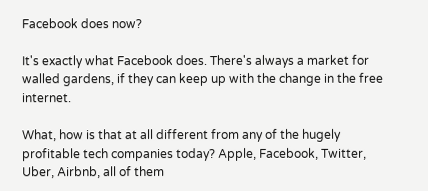Facebook does now?

It's exactly what Facebook does. There's always a market for walled gardens, if they can keep up with the change in the free internet.

What, how is that at all different from any of the hugely profitable tech companies today? Apple, Facebook, Twitter, Uber, Airbnb, all of them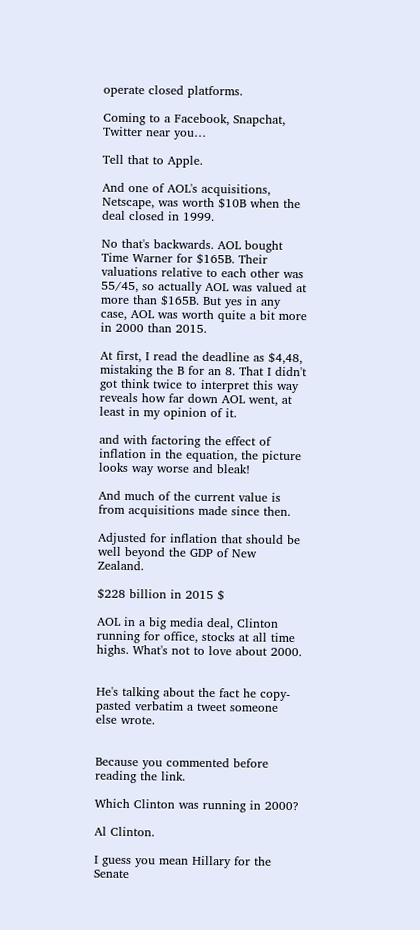operate closed platforms.

Coming to a Facebook, Snapchat, Twitter near you…

Tell that to Apple.

And one of AOL's acquisitions, Netscape, was worth $10B when the deal closed in 1999.

No that's backwards. AOL bought Time Warner for $165B. Their valuations relative to each other was 55/45, so actually AOL was valued at more than $165B. But yes in any case, AOL was worth quite a bit more in 2000 than 2015.

At first, I read the deadline as $4,48, mistaking the B for an 8. That I didn't got think twice to interpret this way reveals how far down AOL went, at least in my opinion of it.

and with factoring the effect of inflation in the equation, the picture looks way worse and bleak!

And much of the current value is from acquisitions made since then.

Adjusted for inflation that should be well beyond the GDP of New Zealand.

$228 billion in 2015 $

AOL in a big media deal, Clinton running for office, stocks at all time highs. What's not to love about 2000.


He's talking about the fact he copy-pasted verbatim a tweet someone else wrote.


Because you commented before reading the link.

Which Clinton was running in 2000?

Al Clinton.

I guess you mean Hillary for the Senate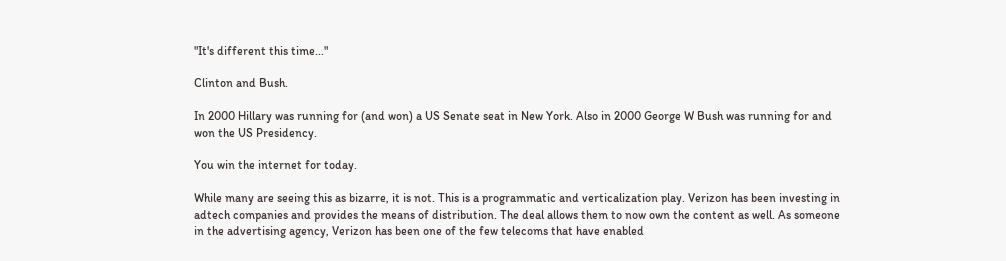"It's different this time..."

Clinton and Bush.

In 2000 Hillary was running for (and won) a US Senate seat in New York. Also in 2000 George W Bush was running for and won the US Presidency.

You win the internet for today.

While many are seeing this as bizarre, it is not. This is a programmatic and verticalization play. Verizon has been investing in adtech companies and provides the means of distribution. The deal allows them to now own the content as well. As someone in the advertising agency, Verizon has been one of the few telecoms that have enabled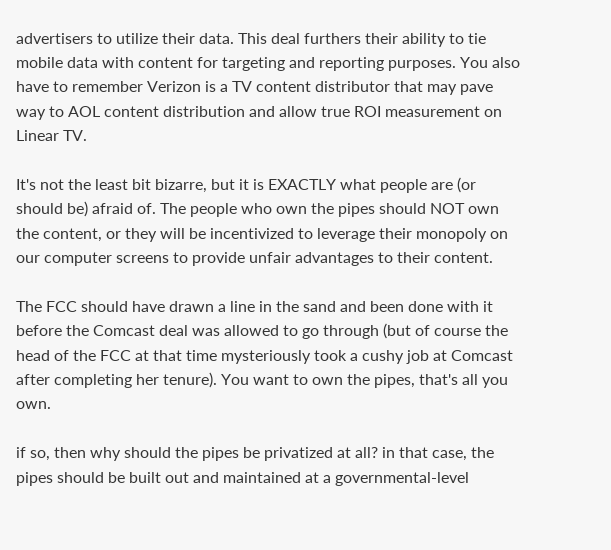advertisers to utilize their data. This deal furthers their ability to tie mobile data with content for targeting and reporting purposes. You also have to remember Verizon is a TV content distributor that may pave way to AOL content distribution and allow true ROI measurement on Linear TV.

It's not the least bit bizarre, but it is EXACTLY what people are (or should be) afraid of. The people who own the pipes should NOT own the content, or they will be incentivized to leverage their monopoly on our computer screens to provide unfair advantages to their content.

The FCC should have drawn a line in the sand and been done with it before the Comcast deal was allowed to go through (but of course the head of the FCC at that time mysteriously took a cushy job at Comcast after completing her tenure). You want to own the pipes, that's all you own.

if so, then why should the pipes be privatized at all? in that case, the pipes should be built out and maintained at a governmental-level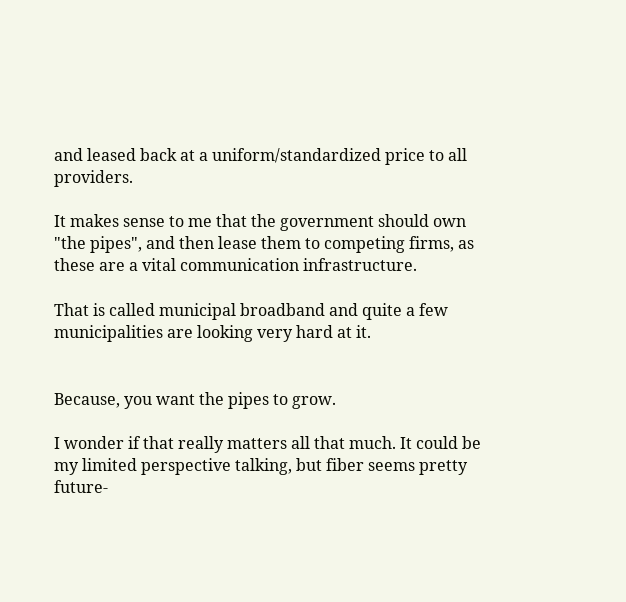and leased back at a uniform/standardized price to all providers.

It makes sense to me that the government should own "the pipes", and then lease them to competing firms, as these are a vital communication infrastructure.

That is called municipal broadband and quite a few municipalities are looking very hard at it.


Because, you want the pipes to grow.

I wonder if that really matters all that much. It could be my limited perspective talking, but fiber seems pretty future-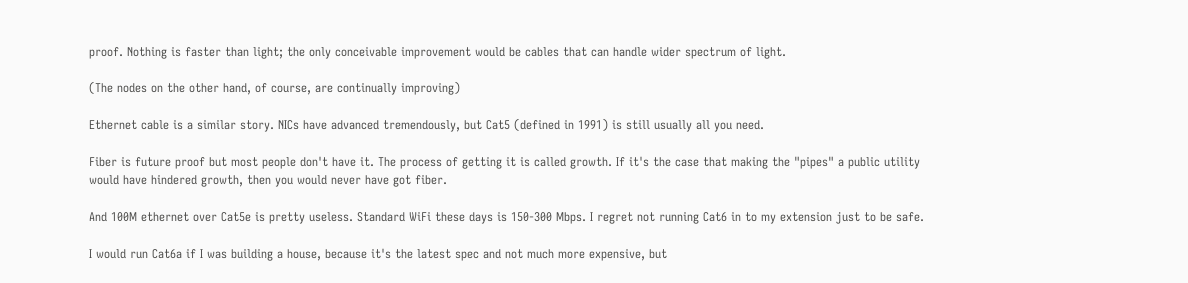proof. Nothing is faster than light; the only conceivable improvement would be cables that can handle wider spectrum of light.

(The nodes on the other hand, of course, are continually improving)

Ethernet cable is a similar story. NICs have advanced tremendously, but Cat5 (defined in 1991) is still usually all you need.

Fiber is future proof but most people don't have it. The process of getting it is called growth. If it's the case that making the "pipes" a public utility would have hindered growth, then you would never have got fiber.

And 100M ethernet over Cat5e is pretty useless. Standard WiFi these days is 150-300 Mbps. I regret not running Cat6 in to my extension just to be safe.

I would run Cat6a if I was building a house, because it's the latest spec and not much more expensive, but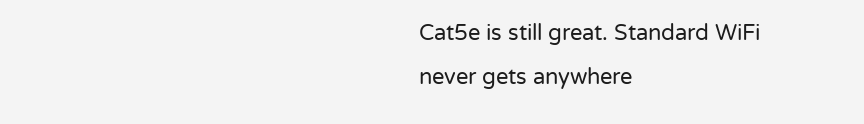Cat5e is still great. Standard WiFi never gets anywhere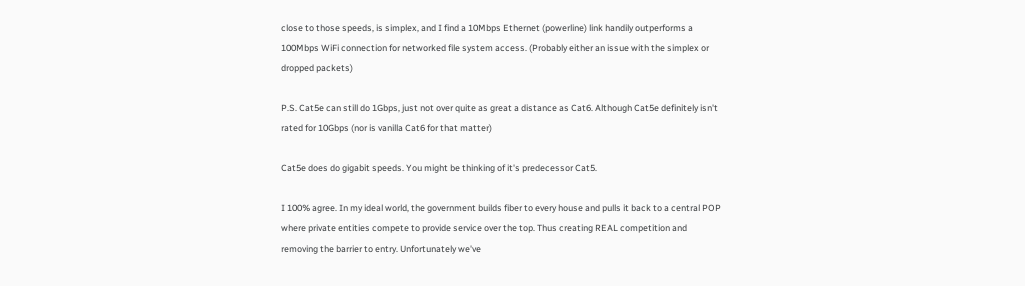close to those speeds, is simplex, and I find a 10Mbps Ethernet (powerline) link handily outperforms a 100Mbps WiFi connection for networked file system access. (Probably either an issue with the simplex or dropped packets)

P.S. Cat5e can still do 1Gbps, just not over quite as great a distance as Cat6. Although Cat5e definitely isn't rated for 10Gbps (nor is vanilla Cat6 for that matter)

Cat5e does do gigabit speeds. You might be thinking of it's predecessor Cat5.

I 100% agree. In my ideal world, the government builds fiber to every house and pulls it back to a central POP where private entities compete to provide service over the top. Thus creating REAL competition and removing the barrier to entry. Unfortunately we've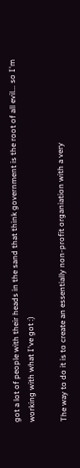got a lot of people with their heads in the sand that think government is the root of all evil... so I'm working with what I've got :)

The way to do it is to create an essentially non-profit organiation with a very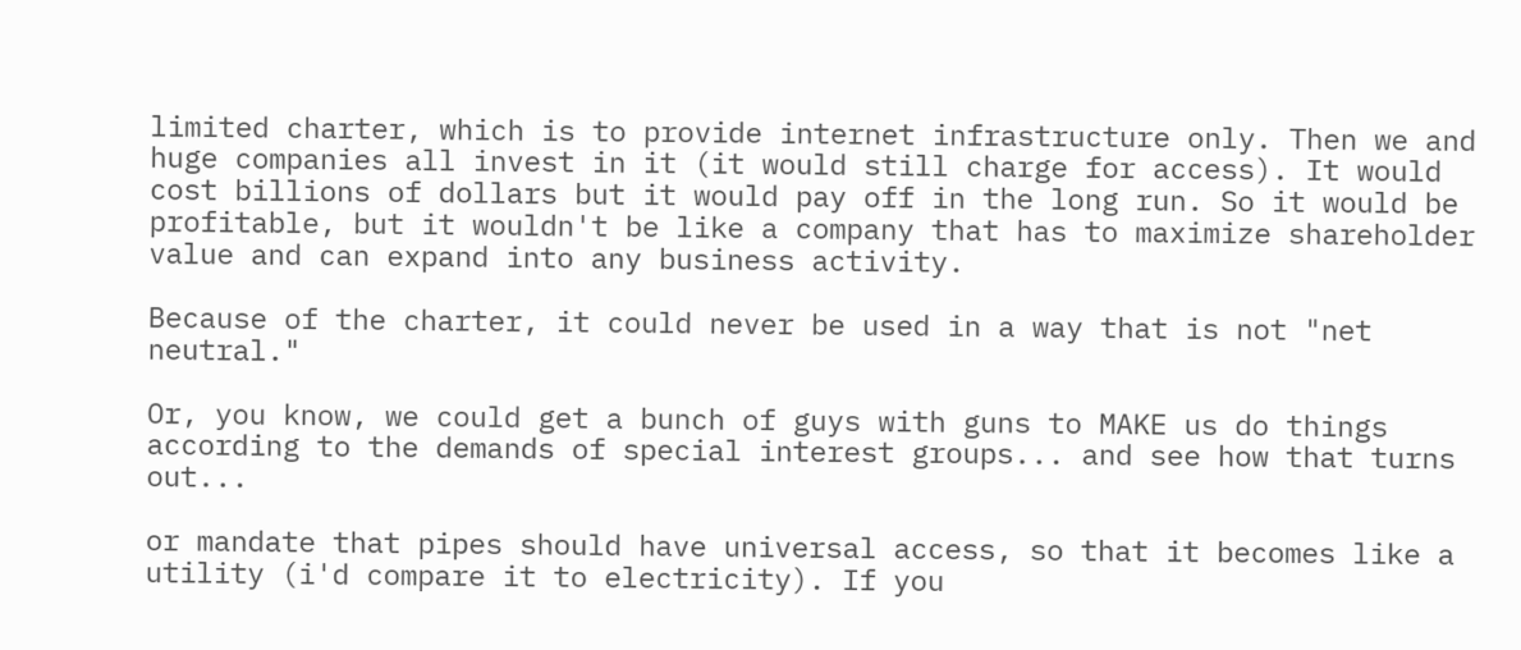limited charter, which is to provide internet infrastructure only. Then we and huge companies all invest in it (it would still charge for access). It would cost billions of dollars but it would pay off in the long run. So it would be profitable, but it wouldn't be like a company that has to maximize shareholder value and can expand into any business activity.

Because of the charter, it could never be used in a way that is not "net neutral."

Or, you know, we could get a bunch of guys with guns to MAKE us do things according to the demands of special interest groups... and see how that turns out...

or mandate that pipes should have universal access, so that it becomes like a utility (i'd compare it to electricity). If you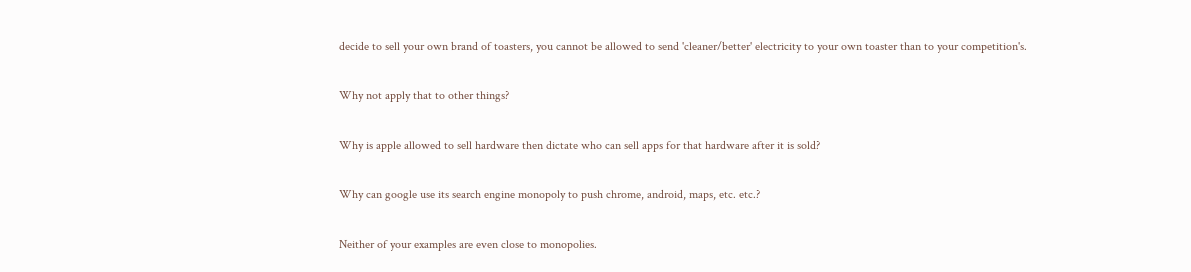decide to sell your own brand of toasters, you cannot be allowed to send 'cleaner/better' electricity to your own toaster than to your competition's.

Why not apply that to other things?

Why is apple allowed to sell hardware then dictate who can sell apps for that hardware after it is sold?

Why can google use its search engine monopoly to push chrome, android, maps, etc. etc.?

Neither of your examples are even close to monopolies.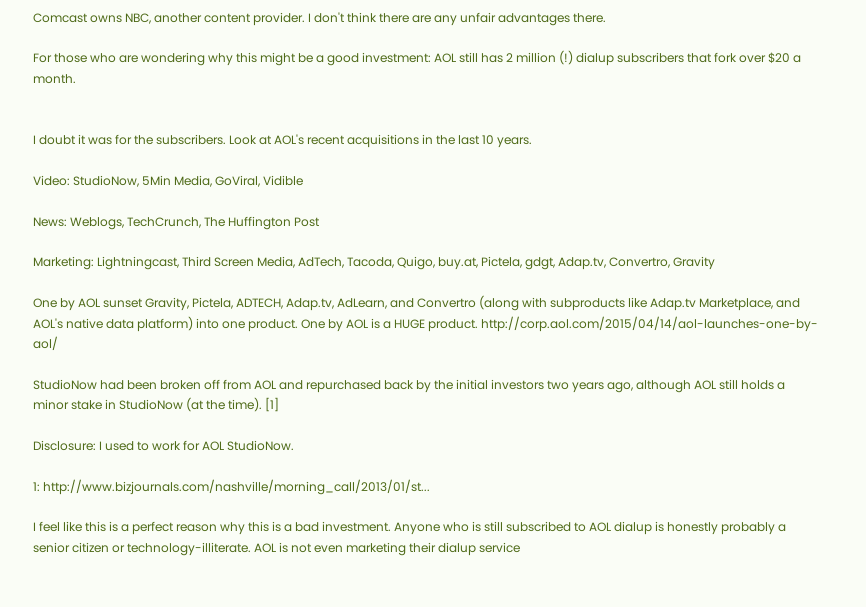Comcast owns NBC, another content provider. I don't think there are any unfair advantages there.

For those who are wondering why this might be a good investment: AOL still has 2 million (!) dialup subscribers that fork over $20 a month.


I doubt it was for the subscribers. Look at AOL's recent acquisitions in the last 10 years.

Video: StudioNow, 5Min Media, GoViral, Vidible

News: Weblogs, TechCrunch, The Huffington Post

Marketing: Lightningcast, Third Screen Media, AdTech, Tacoda, Quigo, buy.at, Pictela, gdgt, Adap.tv, Convertro, Gravity

One by AOL sunset Gravity, Pictela, ADTECH, Adap.tv, AdLearn, and Convertro (along with subproducts like Adap.tv Marketplace, and AOL's native data platform) into one product. One by AOL is a HUGE product. http://corp.aol.com/2015/04/14/aol-launches-one-by-aol/

StudioNow had been broken off from AOL and repurchased back by the initial investors two years ago, although AOL still holds a minor stake in StudioNow (at the time). [1]

Disclosure: I used to work for AOL StudioNow.

1: http://www.bizjournals.com/nashville/morning_call/2013/01/st...

I feel like this is a perfect reason why this is a bad investment. Anyone who is still subscribed to AOL dialup is honestly probably a senior citizen or technology-illiterate. AOL is not even marketing their dialup service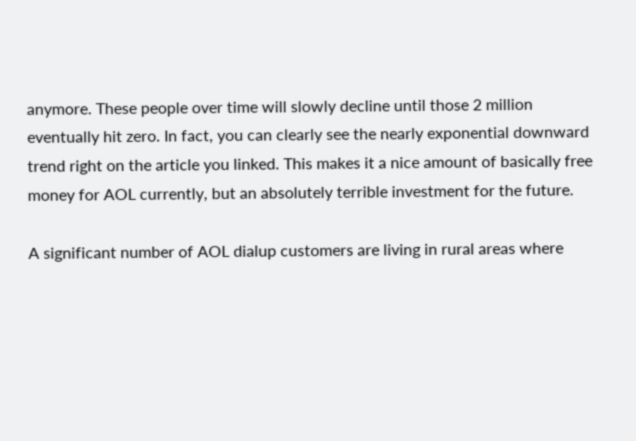anymore. These people over time will slowly decline until those 2 million eventually hit zero. In fact, you can clearly see the nearly exponential downward trend right on the article you linked. This makes it a nice amount of basically free money for AOL currently, but an absolutely terrible investment for the future.

A significant number of AOL dialup customers are living in rural areas where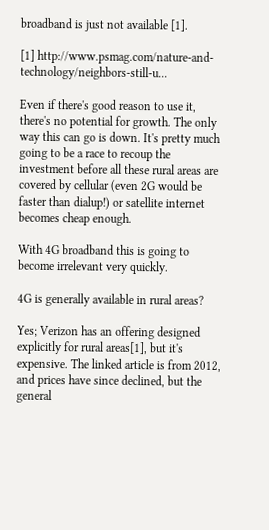broadband is just not available [1].

[1] http://www.psmag.com/nature-and-technology/neighbors-still-u...

Even if there's good reason to use it, there's no potential for growth. The only way this can go is down. It's pretty much going to be a race to recoup the investment before all these rural areas are covered by cellular (even 2G would be faster than dialup!) or satellite internet becomes cheap enough.

With 4G broadband this is going to become irrelevant very quickly.

4G is generally available in rural areas?

Yes; Verizon has an offering designed explicitly for rural areas[1], but it's expensive. The linked article is from 2012, and prices have since declined, but the general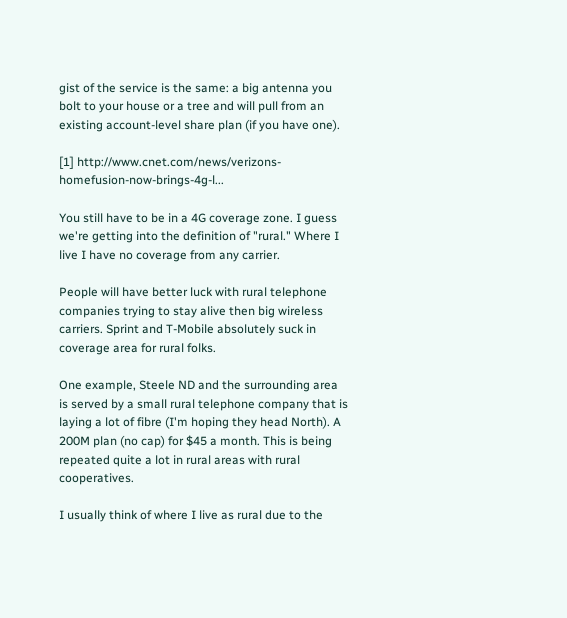gist of the service is the same: a big antenna you bolt to your house or a tree and will pull from an existing account-level share plan (if you have one).

[1] http://www.cnet.com/news/verizons-homefusion-now-brings-4g-l...

You still have to be in a 4G coverage zone. I guess we're getting into the definition of "rural." Where I live I have no coverage from any carrier.

People will have better luck with rural telephone companies trying to stay alive then big wireless carriers. Sprint and T-Mobile absolutely suck in coverage area for rural folks.

One example, Steele ND and the surrounding area is served by a small rural telephone company that is laying a lot of fibre (I'm hoping they head North). A 200M plan (no cap) for $45 a month. This is being repeated quite a lot in rural areas with rural cooperatives.

I usually think of where I live as rural due to the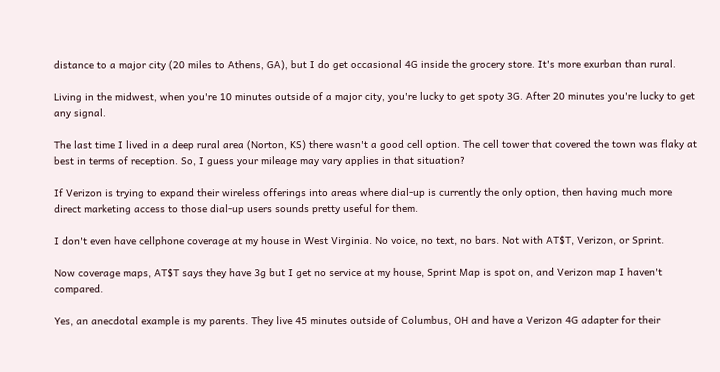distance to a major city (20 miles to Athens, GA), but I do get occasional 4G inside the grocery store. It's more exurban than rural.

Living in the midwest, when you're 10 minutes outside of a major city, you're lucky to get spoty 3G. After 20 minutes you're lucky to get any signal.

The last time I lived in a deep rural area (Norton, KS) there wasn't a good cell option. The cell tower that covered the town was flaky at best in terms of reception. So, I guess your mileage may vary applies in that situation?

If Verizon is trying to expand their wireless offerings into areas where dial-up is currently the only option, then having much more direct marketing access to those dial-up users sounds pretty useful for them.

I don't even have cellphone coverage at my house in West Virginia. No voice, no text, no bars. Not with AT$T, Verizon, or Sprint.

Now coverage maps, AT$T says they have 3g but I get no service at my house, Sprint Map is spot on, and Verizon map I haven't compared.

Yes, an anecdotal example is my parents. They live 45 minutes outside of Columbus, OH and have a Verizon 4G adapter for their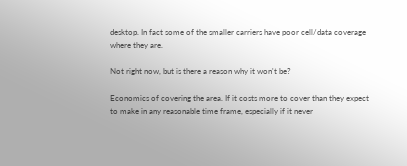desktop. In fact some of the smaller carriers have poor cell/data coverage where they are.

Not right now, but is there a reason why it won't be?

Economics of covering the area. If it costs more to cover than they expect to make in any reasonable time frame, especially if it never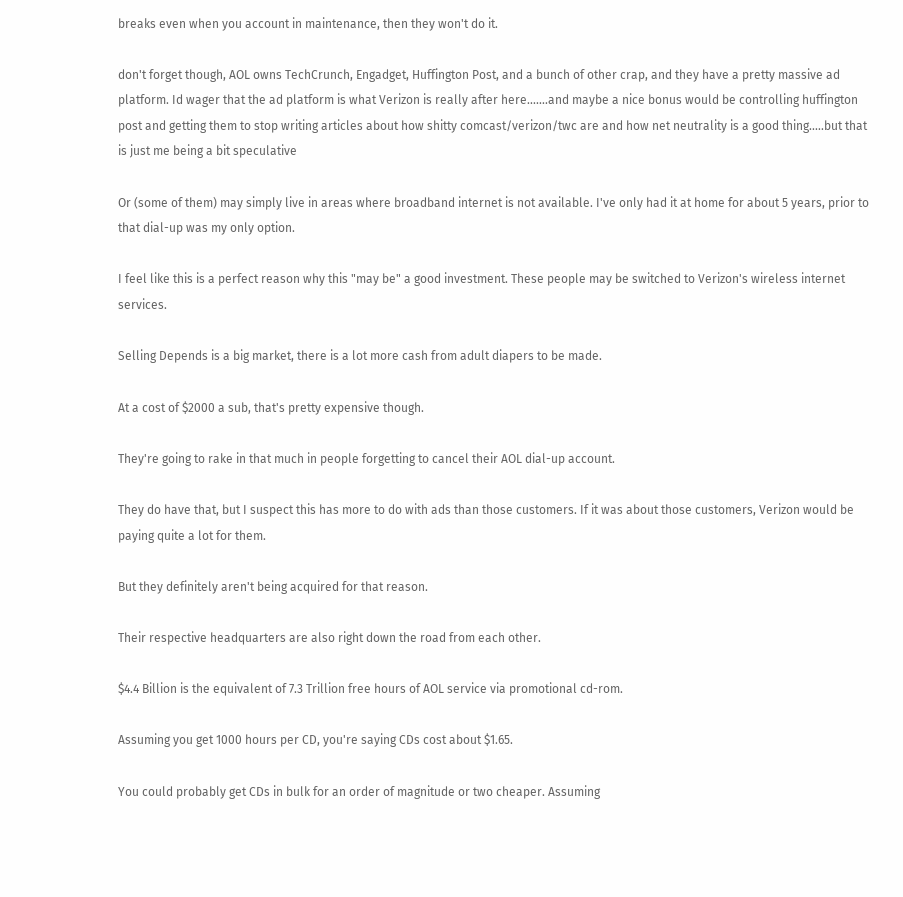breaks even when you account in maintenance, then they won't do it.

don't forget though, AOL owns TechCrunch, Engadget, Huffington Post, and a bunch of other crap, and they have a pretty massive ad platform. Id wager that the ad platform is what Verizon is really after here.......and maybe a nice bonus would be controlling huffington post and getting them to stop writing articles about how shitty comcast/verizon/twc are and how net neutrality is a good thing.....but that is just me being a bit speculative

Or (some of them) may simply live in areas where broadband internet is not available. I've only had it at home for about 5 years, prior to that dial-up was my only option.

I feel like this is a perfect reason why this "may be" a good investment. These people may be switched to Verizon's wireless internet services.

Selling Depends is a big market, there is a lot more cash from adult diapers to be made.

At a cost of $2000 a sub, that's pretty expensive though.

They're going to rake in that much in people forgetting to cancel their AOL dial-up account.

They do have that, but I suspect this has more to do with ads than those customers. If it was about those customers, Verizon would be paying quite a lot for them.

But they definitely aren't being acquired for that reason.

Their respective headquarters are also right down the road from each other.

$4.4 Billion is the equivalent of 7.3 Trillion free hours of AOL service via promotional cd-rom.

Assuming you get 1000 hours per CD, you're saying CDs cost about $1.65.

You could probably get CDs in bulk for an order of magnitude or two cheaper. Assuming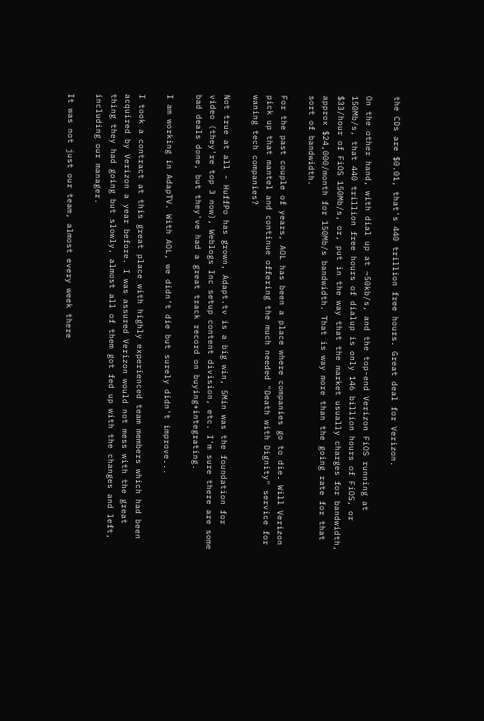the CDs are $0.01, that's 440 trillion free hours. Great deal for Verizon.

On the other hand, with dial up at ~50kb/s, and the top-end Verizon FiOS running at 150Mb/s, that 440 trillion free hours of dialup is only 146 billion hours of FiOS, or $33/hour of FiOS 150Mb/s, or, put in the way that the market usually charges for bandwidth, approx $24,000/month for 150Mb/s bandwidth. That is way more than the going rate for that sort of bandwidth.

For the past couple of years, AOL has been a place where companies go to die. Will Verizon pick up that mantel and continue offering the much needed "Death with Dignity" service for waning tech companies?

Not true at all - HuffPo has grown, Adapt.tv is a big win, 5Min was the foundation for video (they're top 3 now), Weblogs Inc setup content division, etc. I'm sure there are some bad deals done, but they've had a great track record on buying+integrating.

I am working in AdapTV. With AOL, we didn't die but surely didn't improve...

I took a contract at this great place with highly experienced team members which had been acquired by Verizon a year before. I was assured Verizon would not mess with the great thing they had going but slowly, almost all of them got fed up with the changes and left, including our manager.

It was not just our team, almost every week there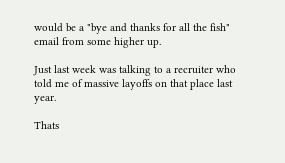would be a "bye and thanks for all the fish" email from some higher up.

Just last week was talking to a recruiter who told me of massive layoffs on that place last year.

Thats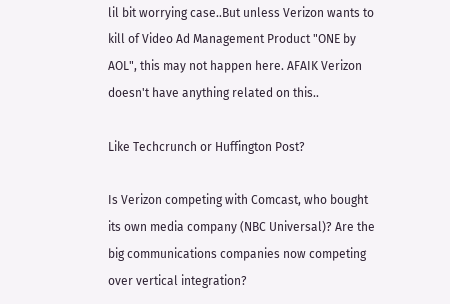lil bit worrying case..But unless Verizon wants to kill of Video Ad Management Product "ONE by AOL", this may not happen here. AFAIK Verizon doesn't have anything related on this..

Like Techcrunch or Huffington Post?

Is Verizon competing with Comcast, who bought its own media company (NBC Universal)? Are the big communications companies now competing over vertical integration?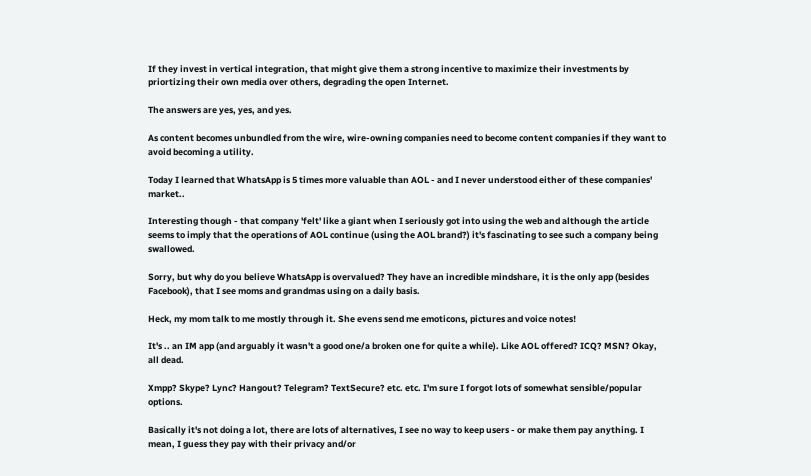If they invest in vertical integration, that might give them a strong incentive to maximize their investments by priortizing their own media over others, degrading the open Internet.

The answers are yes, yes, and yes.

As content becomes unbundled from the wire, wire-owning companies need to become content companies if they want to avoid becoming a utility.

Today I learned that WhatsApp is 5 times more valuable than AOL - and I never understood either of these companies' market..

Interesting though - that company 'felt' like a giant when I seriously got into using the web and although the article seems to imply that the operations of AOL continue (using the AOL brand?) it's fascinating to see such a company being swallowed.

Sorry, but why do you believe WhatsApp is overvalued? They have an incredible mindshare, it is the only app (besides Facebook), that I see moms and grandmas using on a daily basis.

Heck, my mom talk to me mostly through it. She evens send me emoticons, pictures and voice notes!

It's .. an IM app (and arguably it wasn't a good one/a broken one for quite a while). Like AOL offered? ICQ? MSN? Okay, all dead.

Xmpp? Skype? Lync? Hangout? Telegram? TextSecure? etc. etc. I'm sure I forgot lots of somewhat sensible/popular options.

Basically it's not doing a lot, there are lots of alternatives, I see no way to keep users - or make them pay anything. I mean, I guess they pay with their privacy and/or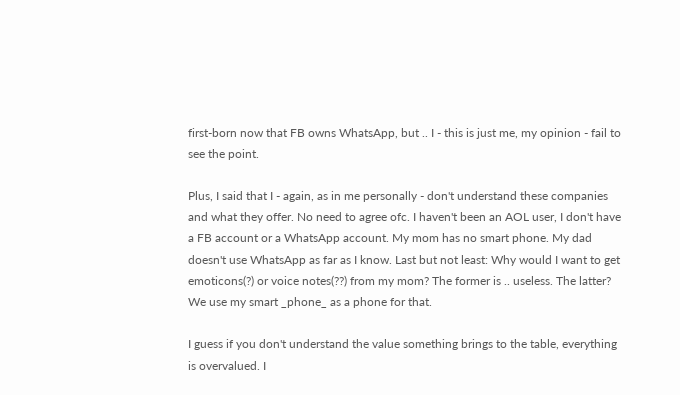first-born now that FB owns WhatsApp, but .. I - this is just me, my opinion - fail to see the point.

Plus, I said that I - again, as in me personally - don't understand these companies and what they offer. No need to agree ofc. I haven't been an AOL user, I don't have a FB account or a WhatsApp account. My mom has no smart phone. My dad doesn't use WhatsApp as far as I know. Last but not least: Why would I want to get emoticons(?) or voice notes(??) from my mom? The former is .. useless. The latter? We use my smart _phone_ as a phone for that.

I guess if you don't understand the value something brings to the table, everything is overvalued. I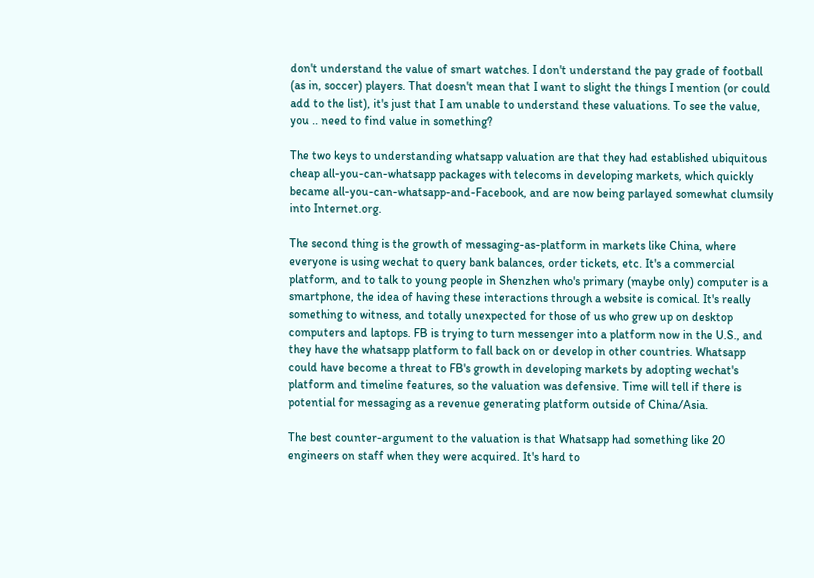don't understand the value of smart watches. I don't understand the pay grade of football (as in, soccer) players. That doesn't mean that I want to slight the things I mention (or could add to the list), it's just that I am unable to understand these valuations. To see the value, you .. need to find value in something?

The two keys to understanding whatsapp valuation are that they had established ubiquitous cheap all-you-can-whatsapp packages with telecoms in developing markets, which quickly became all-you-can-whatsapp-and-Facebook, and are now being parlayed somewhat clumsily into Internet.org.

The second thing is the growth of messaging-as-platform in markets like China, where everyone is using wechat to query bank balances, order tickets, etc. It's a commercial platform, and to talk to young people in Shenzhen who's primary (maybe only) computer is a smartphone, the idea of having these interactions through a website is comical. It's really something to witness, and totally unexpected for those of us who grew up on desktop computers and laptops. FB is trying to turn messenger into a platform now in the U.S., and they have the whatsapp platform to fall back on or develop in other countries. Whatsapp could have become a threat to FB's growth in developing markets by adopting wechat's platform and timeline features, so the valuation was defensive. Time will tell if there is potential for messaging as a revenue generating platform outside of China/Asia.

The best counter-argument to the valuation is that Whatsapp had something like 20 engineers on staff when they were acquired. It's hard to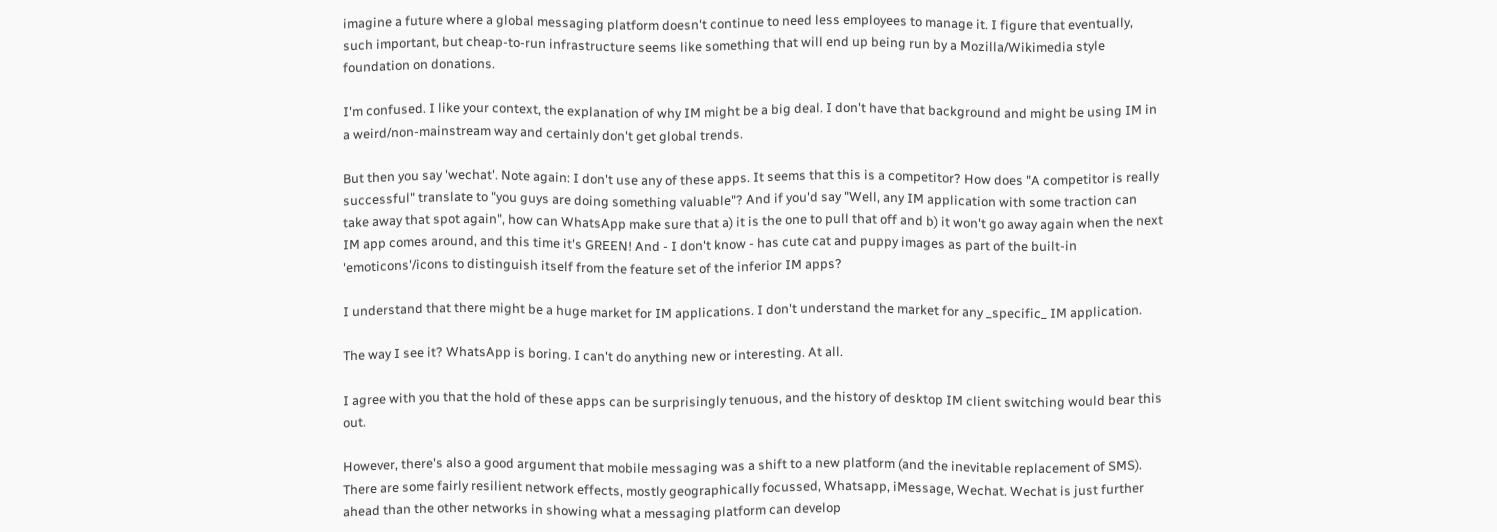imagine a future where a global messaging platform doesn't continue to need less employees to manage it. I figure that eventually, such important, but cheap-to-run infrastructure seems like something that will end up being run by a Mozilla/Wikimedia style foundation on donations.

I'm confused. I like your context, the explanation of why IM might be a big deal. I don't have that background and might be using IM in a weird/non-mainstream way and certainly don't get global trends.

But then you say 'wechat'. Note again: I don't use any of these apps. It seems that this is a competitor? How does "A competitor is really successful" translate to "you guys are doing something valuable"? And if you'd say "Well, any IM application with some traction can take away that spot again", how can WhatsApp make sure that a) it is the one to pull that off and b) it won't go away again when the next IM app comes around, and this time it's GREEN! And - I don't know - has cute cat and puppy images as part of the built-in 'emoticons'/icons to distinguish itself from the feature set of the inferior IM apps?

I understand that there might be a huge market for IM applications. I don't understand the market for any _specific_ IM application.

The way I see it? WhatsApp is boring. I can't do anything new or interesting. At all.

I agree with you that the hold of these apps can be surprisingly tenuous, and the history of desktop IM client switching would bear this out.

However, there's also a good argument that mobile messaging was a shift to a new platform (and the inevitable replacement of SMS). There are some fairly resilient network effects, mostly geographically focussed, Whatsapp, iMessage, Wechat. Wechat is just further ahead than the other networks in showing what a messaging platform can develop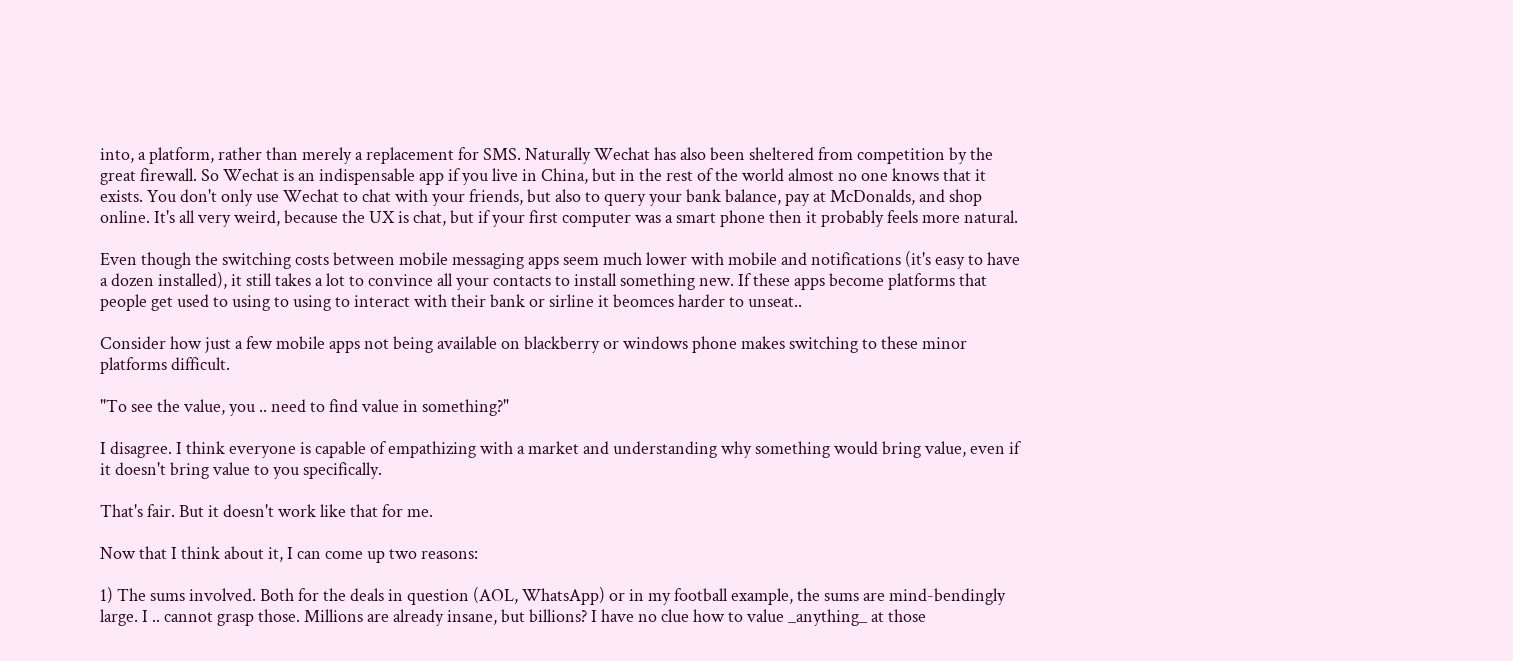into, a platform, rather than merely a replacement for SMS. Naturally Wechat has also been sheltered from competition by the great firewall. So Wechat is an indispensable app if you live in China, but in the rest of the world almost no one knows that it exists. You don't only use Wechat to chat with your friends, but also to query your bank balance, pay at McDonalds, and shop online. It's all very weird, because the UX is chat, but if your first computer was a smart phone then it probably feels more natural.

Even though the switching costs between mobile messaging apps seem much lower with mobile and notifications (it's easy to have a dozen installed), it still takes a lot to convince all your contacts to install something new. If these apps become platforms that people get used to using to using to interact with their bank or sirline it beomces harder to unseat..

Consider how just a few mobile apps not being available on blackberry or windows phone makes switching to these minor platforms difficult.

"To see the value, you .. need to find value in something?"

I disagree. I think everyone is capable of empathizing with a market and understanding why something would bring value, even if it doesn't bring value to you specifically.

That's fair. But it doesn't work like that for me.

Now that I think about it, I can come up two reasons:

1) The sums involved. Both for the deals in question (AOL, WhatsApp) or in my football example, the sums are mind-bendingly large. I .. cannot grasp those. Millions are already insane, but billions? I have no clue how to value _anything_ at those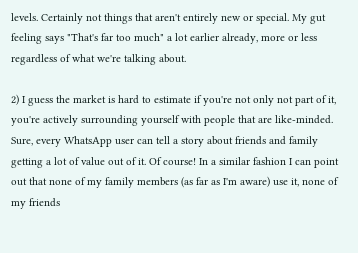levels. Certainly not things that aren't entirely new or special. My gut feeling says "That's far too much" a lot earlier already, more or less regardless of what we're talking about.

2) I guess the market is hard to estimate if you're not only not part of it, you're actively surrounding yourself with people that are like-minded. Sure, every WhatsApp user can tell a story about friends and family getting a lot of value out of it. Of course! In a similar fashion I can point out that none of my family members (as far as I'm aware) use it, none of my friends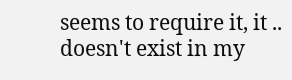seems to require it, it .. doesn't exist in my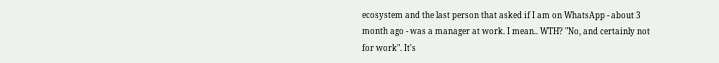ecosystem and the last person that asked if I am on WhatsApp - about 3 month ago - was a manager at work. I mean.. WTH? "No, and certainly not for work". It's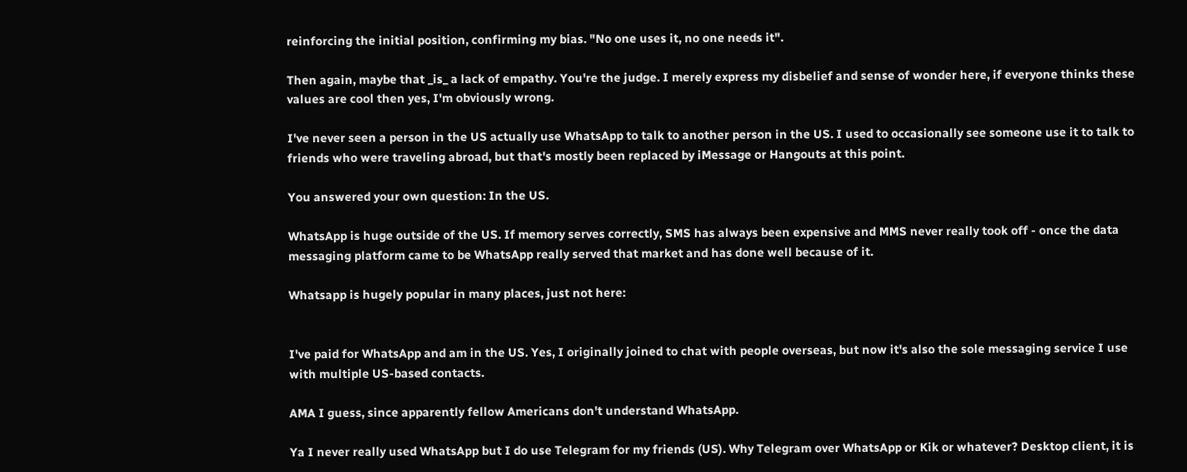reinforcing the initial position, confirming my bias. "No one uses it, no one needs it".

Then again, maybe that _is_ a lack of empathy. You're the judge. I merely express my disbelief and sense of wonder here, if everyone thinks these values are cool then yes, I'm obviously wrong.

I've never seen a person in the US actually use WhatsApp to talk to another person in the US. I used to occasionally see someone use it to talk to friends who were traveling abroad, but that's mostly been replaced by iMessage or Hangouts at this point.

You answered your own question: In the US.

WhatsApp is huge outside of the US. If memory serves correctly, SMS has always been expensive and MMS never really took off - once the data messaging platform came to be WhatsApp really served that market and has done well because of it.

Whatsapp is hugely popular in many places, just not here:


I've paid for WhatsApp and am in the US. Yes, I originally joined to chat with people overseas, but now it's also the sole messaging service I use with multiple US-based contacts.

AMA I guess, since apparently fellow Americans don't understand WhatsApp.

Ya I never really used WhatsApp but I do use Telegram for my friends (US). Why Telegram over WhatsApp or Kik or whatever? Desktop client, it is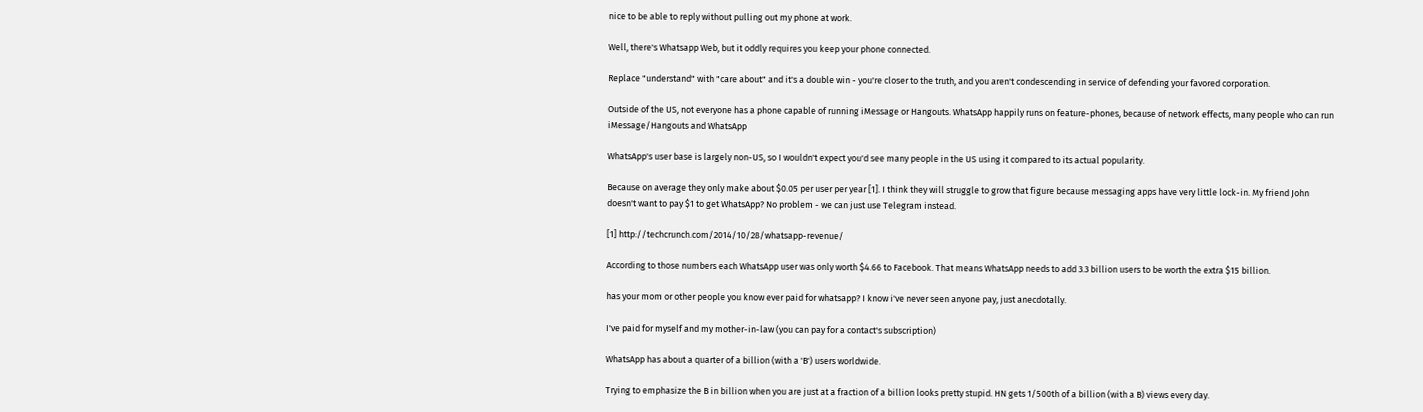nice to be able to reply without pulling out my phone at work.

Well, there's Whatsapp Web, but it oddly requires you keep your phone connected.

Replace "understand" with "care about" and it's a double win - you're closer to the truth, and you aren't condescending in service of defending your favored corporation.

Outside of the US, not everyone has a phone capable of running iMessage or Hangouts. WhatsApp happily runs on feature-phones, because of network effects, many people who can run iMessage/Hangouts and WhatsApp

WhatsApp's user base is largely non-US, so I wouldn't expect you'd see many people in the US using it compared to its actual popularity.

Because on average they only make about $0.05 per user per year [1]. I think they will struggle to grow that figure because messaging apps have very little lock-in. My friend John doesn't want to pay $1 to get WhatsApp? No problem - we can just use Telegram instead.

[1] http://techcrunch.com/2014/10/28/whatsapp-revenue/

According to those numbers each WhatsApp user was only worth $4.66 to Facebook. That means WhatsApp needs to add 3.3 billion users to be worth the extra $15 billion.

has your mom or other people you know ever paid for whatsapp? I know i've never seen anyone pay, just anecdotally.

I've paid for myself and my mother-in-law (you can pay for a contact's subscription)

WhatsApp has about a quarter of a billion (with a 'B') users worldwide.

Trying to emphasize the B in billion when you are just at a fraction of a billion looks pretty stupid. HN gets 1/500th of a billion (with a B) views every day.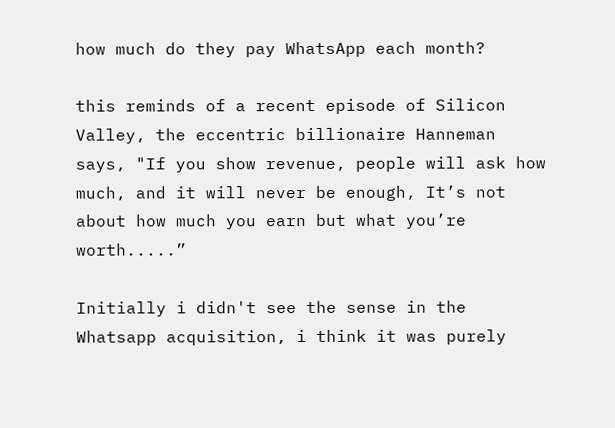how much do they pay WhatsApp each month?

this reminds of a recent episode of Silicon Valley, the eccentric billionaire Hanneman says, "If you show revenue, people will ask how much, and it will never be enough, It’s not about how much you earn but what you’re worth.....”

Initially i didn't see the sense in the Whatsapp acquisition, i think it was purely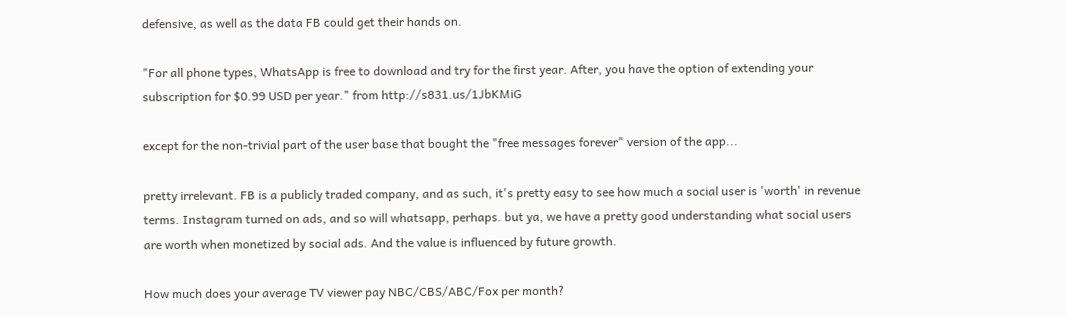defensive, as well as the data FB could get their hands on.

"For all phone types, WhatsApp is free to download and try for the first year. After, you have the option of extending your subscription for $0.99 USD per year." from http://s831.us/1JbKMiG

except for the non-trivial part of the user base that bought the "free messages forever" version of the app...

pretty irrelevant. FB is a publicly traded company, and as such, it's pretty easy to see how much a social user is 'worth' in revenue terms. Instagram turned on ads, and so will whatsapp, perhaps. but ya, we have a pretty good understanding what social users are worth when monetized by social ads. And the value is influenced by future growth.

How much does your average TV viewer pay NBC/CBS/ABC/Fox per month?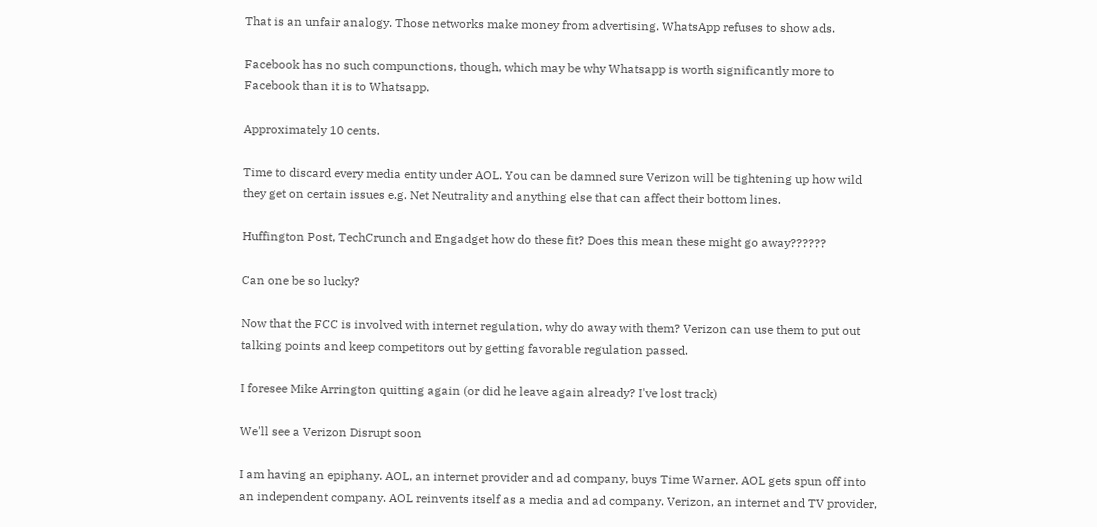That is an unfair analogy. Those networks make money from advertising. WhatsApp refuses to show ads.

Facebook has no such compunctions, though, which may be why Whatsapp is worth significantly more to Facebook than it is to Whatsapp.

Approximately 10 cents.

Time to discard every media entity under AOL. You can be damned sure Verizon will be tightening up how wild they get on certain issues e.g. Net Neutrality and anything else that can affect their bottom lines.

Huffington Post, TechCrunch and Engadget how do these fit? Does this mean these might go away??????

Can one be so lucky?

Now that the FCC is involved with internet regulation, why do away with them? Verizon can use them to put out talking points and keep competitors out by getting favorable regulation passed.

I foresee Mike Arrington quitting again (or did he leave again already? I've lost track)

We'll see a Verizon Disrupt soon

I am having an epiphany. AOL, an internet provider and ad company, buys Time Warner. AOL gets spun off into an independent company. AOL reinvents itself as a media and ad company. Verizon, an internet and TV provider,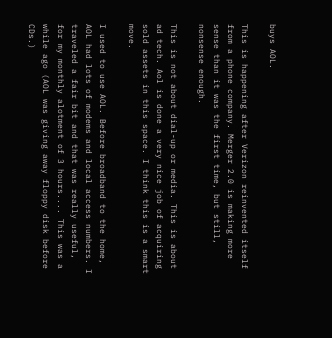buys AOL.

This is happening after Verizon reinvented itself from a phone company. Merger 2.0 is making more sense than it was the first time, but still, nonsense enough.

This is not about dial-up or media. This is about ad tech. Aol is done a very nice job of acquiring sold assets in this space. I think this is a smart move.

I used to use AOL. Before broadband to the home, AOL had lots of modems and local access numbers. I traveled a fair bit and that was really useful, for my monthly alotment of 3 hours.... This was a while ago (AOL was giving away floppy disk before CDs.)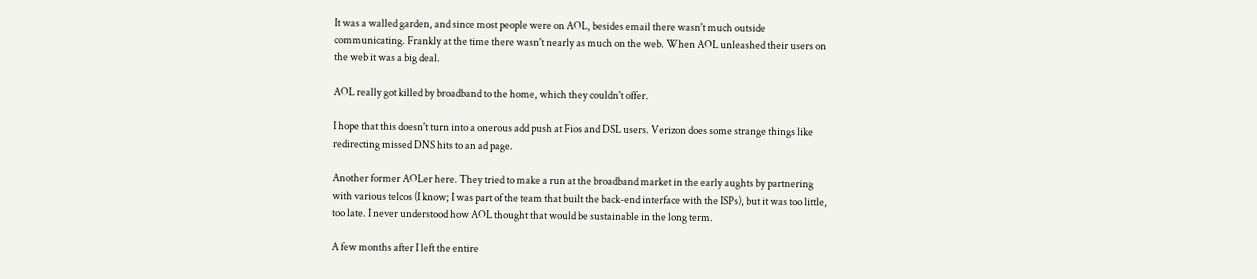It was a walled garden, and since most people were on AOL, besides email there wasn't much outside communicating. Frankly at the time there wasn't nearly as much on the web. When AOL unleashed their users on the web it was a big deal.

AOL really got killed by broadband to the home, which they couldn't offer.

I hope that this doesn't turn into a onerous add push at Fios and DSL users. Verizon does some strange things like redirecting missed DNS hits to an ad page.

Another former AOLer here. They tried to make a run at the broadband market in the early aughts by partnering with various telcos (I know; I was part of the team that built the back-end interface with the ISPs), but it was too little, too late. I never understood how AOL thought that would be sustainable in the long term.

A few months after I left the entire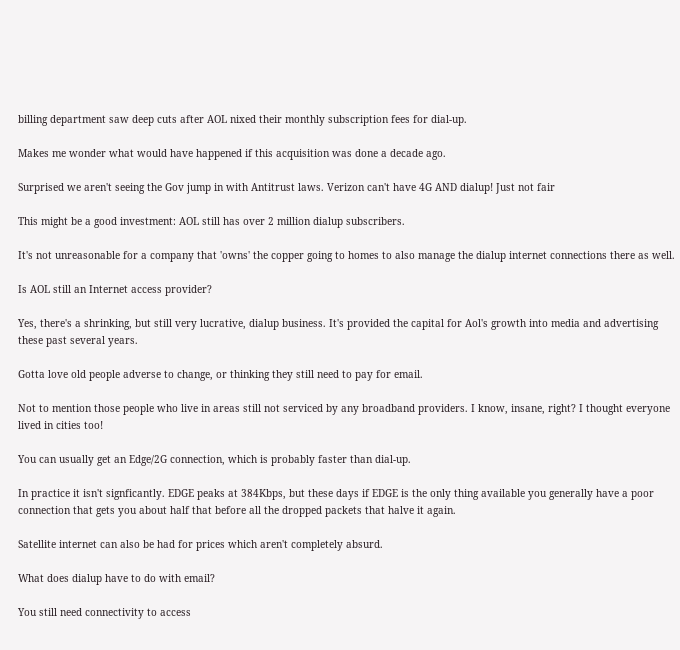billing department saw deep cuts after AOL nixed their monthly subscription fees for dial-up.

Makes me wonder what would have happened if this acquisition was done a decade ago.

Surprised we aren't seeing the Gov jump in with Antitrust laws. Verizon can't have 4G AND dialup! Just not fair

This might be a good investment: AOL still has over 2 million dialup subscribers.

It's not unreasonable for a company that 'owns' the copper going to homes to also manage the dialup internet connections there as well.

Is AOL still an Internet access provider?

Yes, there's a shrinking, but still very lucrative, dialup business. It's provided the capital for Aol's growth into media and advertising these past several years.

Gotta love old people adverse to change, or thinking they still need to pay for email.

Not to mention those people who live in areas still not serviced by any broadband providers. I know, insane, right? I thought everyone lived in cities too!

You can usually get an Edge/2G connection, which is probably faster than dial-up.

In practice it isn't signficantly. EDGE peaks at 384Kbps, but these days if EDGE is the only thing available you generally have a poor connection that gets you about half that before all the dropped packets that halve it again.

Satellite internet can also be had for prices which aren't completely absurd.

What does dialup have to do with email?

You still need connectivity to access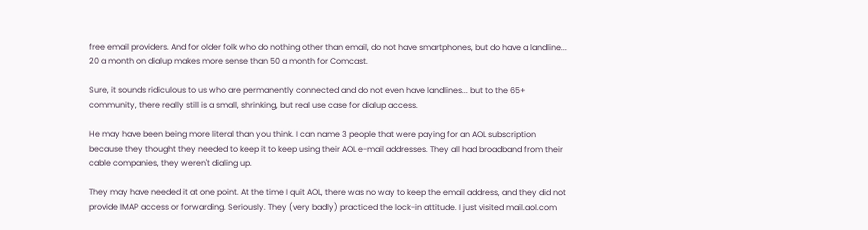free email providers. And for older folk who do nothing other than email, do not have smartphones, but do have a landline... 20 a month on dialup makes more sense than 50 a month for Comcast.

Sure, it sounds ridiculous to us who are permanently connected and do not even have landlines... but to the 65+ community, there really still is a small, shrinking, but real use case for dialup access.

He may have been being more literal than you think. I can name 3 people that were paying for an AOL subscription because they thought they needed to keep it to keep using their AOL e-mail addresses. They all had broadband from their cable companies, they weren't dialing up.

They may have needed it at one point. At the time I quit AOL, there was no way to keep the email address, and they did not provide IMAP access or forwarding. Seriously. They (very badly) practiced the lock-in attitude. I just visited mail.aol.com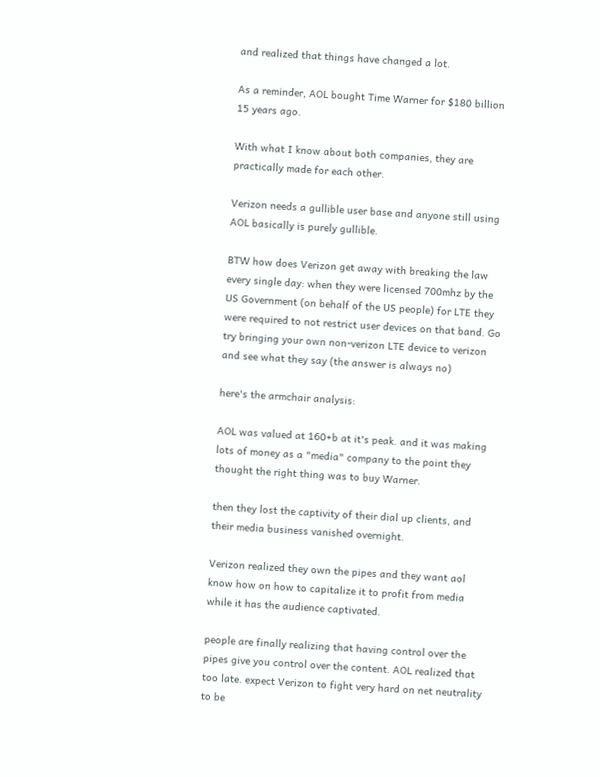and realized that things have changed a lot.

As a reminder, AOL bought Time Warner for $180 billion 15 years ago.

With what I know about both companies, they are practically made for each other.

Verizon needs a gullible user base and anyone still using AOL basically is purely gullible.

BTW how does Verizon get away with breaking the law every single day: when they were licensed 700mhz by the US Government (on behalf of the US people) for LTE they were required to not restrict user devices on that band. Go try bringing your own non-verizon LTE device to verizon and see what they say (the answer is always no)

here's the armchair analysis:

AOL was valued at 160+b at it's peak. and it was making lots of money as a "media" company to the point they thought the right thing was to buy Warner.

then they lost the captivity of their dial up clients, and their media business vanished overnight.

Verizon realized they own the pipes and they want aol know how on how to capitalize it to profit from media while it has the audience captivated.

people are finally realizing that having control over the pipes give you control over the content. AOL realized that too late. expect Verizon to fight very hard on net neutrality to be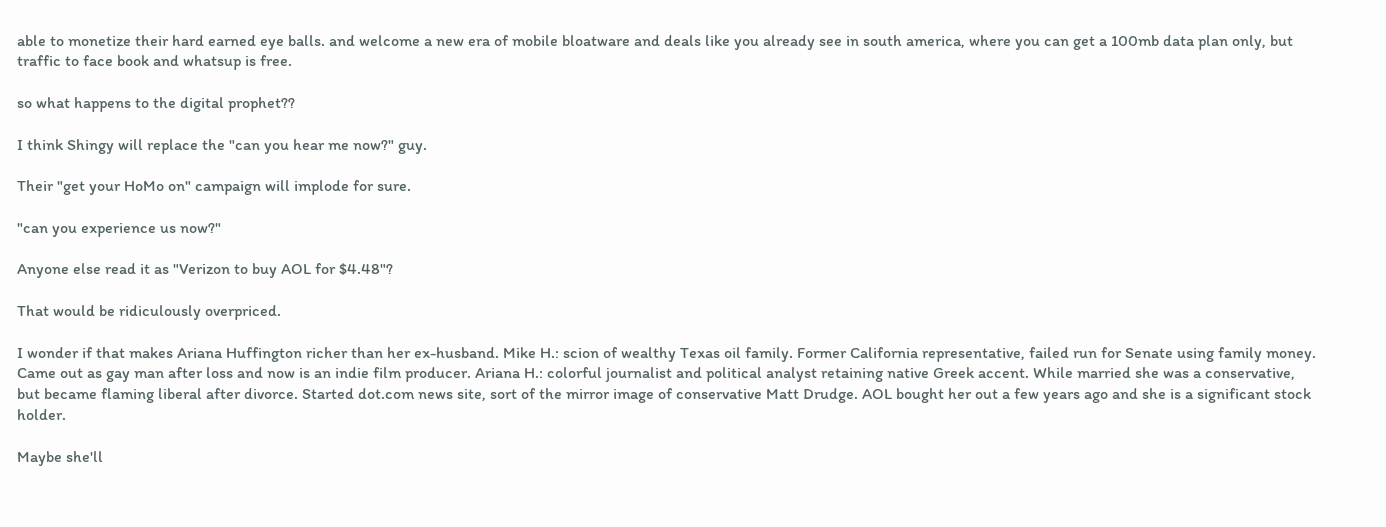able to monetize their hard earned eye balls. and welcome a new era of mobile bloatware and deals like you already see in south america, where you can get a 100mb data plan only, but traffic to face book and whatsup is free.

so what happens to the digital prophet??

I think Shingy will replace the "can you hear me now?" guy.

Their "get your HoMo on" campaign will implode for sure.

"can you experience us now?"

Anyone else read it as "Verizon to buy AOL for $4.48"?

That would be ridiculously overpriced.

I wonder if that makes Ariana Huffington richer than her ex-husband. Mike H.: scion of wealthy Texas oil family. Former California representative, failed run for Senate using family money. Came out as gay man after loss and now is an indie film producer. Ariana H.: colorful journalist and political analyst retaining native Greek accent. While married she was a conservative, but became flaming liberal after divorce. Started dot.com news site, sort of the mirror image of conservative Matt Drudge. AOL bought her out a few years ago and she is a significant stock holder.

Maybe she'll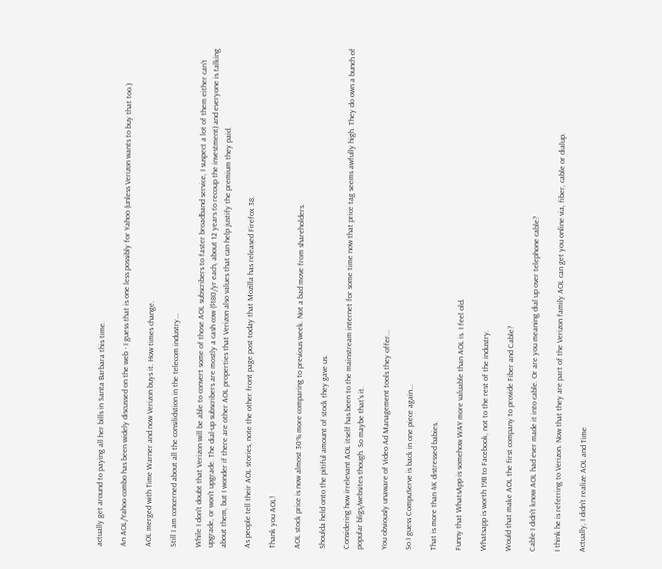actually get around to paying all her bills in Santa Barbara this time.

An AOL/Yahoo combo has been widely discussed on the web - I guess that is one less possibly for Yahoo (unless Verizon wants to buy that too.)

AOL merged with Time Warner and now Verizon buys it. How times change.

Still I am concerned about all the consilidstion in the telecom industry...

While I don't doubt that Verizon will be able to convert some of those AOL subscribers to faster broadband service, I suspect a lot of them either can't upgrade, or won't upgrade. The dial-up subscribers are mostly a cash cow ($180/yr each, about 12 years to recoup the investment) and everyone is talking about them, but I wonder if there are other AOL properties that Verizon also values that can help justify the premium they paid.

As people tell their AOL stories, note the other front page post today that Mozilla has released Firefox 38.

Thank you AOL!

AOL stock price is now almost 30% more comparing to previous week. Not a bad move from shareholders.

Shoulda held onto the pitiful amount of stock they gave us.

Considering how irrelevant AOL itself has been to the mainstream internet for some time now that price tag seems awfully high. They do own a bunch of popular bligs/websites though. So maybe that's it.

You obviously unaware of Video Ad Management tools they offer...

So I guess CompuServe is back in one piece again...

That is more than 4K distressed babies.

Funny that WhatsApp is somehow WAY more valuable than AOL is. I feel old.

Whatsapp is worth 19B to Facebook, not to the rest of the industry.

Would that make AOL the first company to provide Fiber and Cable?

Cable I didn't know AOL had ever made it into cable. Or are you meaning dial up over telephone cable?

I think he is referring to Verizon. Now that they are part of the Verizon family AOL can get you online via, fiber, cable or dialup.

Actually, I didn't realize AOL and Time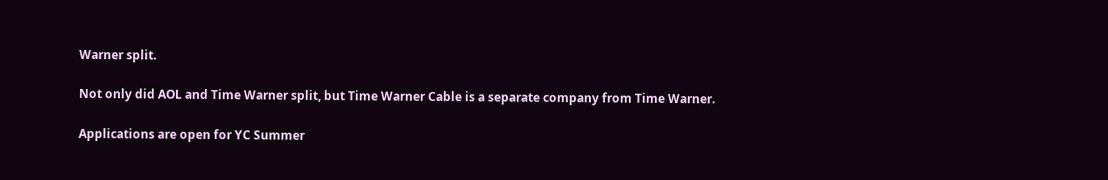Warner split.

Not only did AOL and Time Warner split, but Time Warner Cable is a separate company from Time Warner.

Applications are open for YC Summer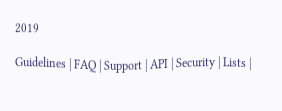2019

Guidelines | FAQ | Support | API | Security | Lists |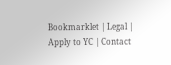Bookmarklet | Legal | Apply to YC | Contact